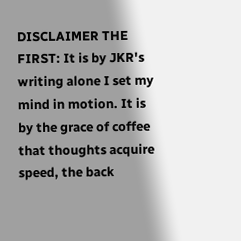DISCLAIMER THE FIRST: It is by JKR's writing alone I set my mind in motion. It is by the grace of coffee that thoughts acquire speed, the back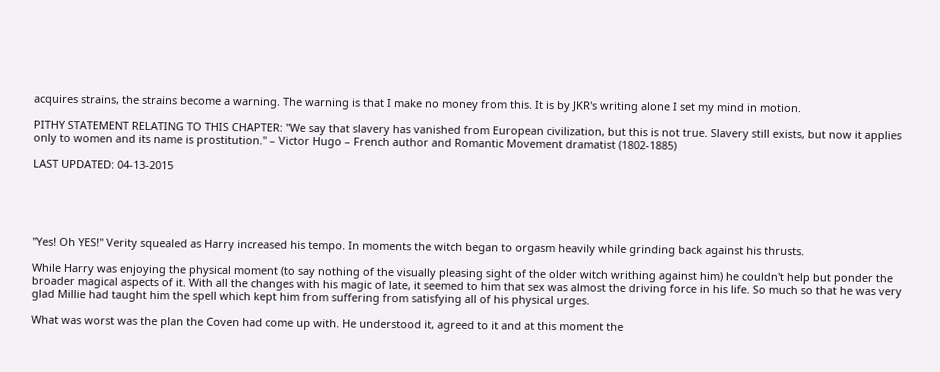acquires strains, the strains become a warning. The warning is that I make no money from this. It is by JKR's writing alone I set my mind in motion.

PITHY STATEMENT RELATING TO THIS CHAPTER: "We say that slavery has vanished from European civilization, but this is not true. Slavery still exists, but now it applies only to women and its name is prostitution." – Victor Hugo – French author and Romantic Movement dramatist (1802-1885)

LAST UPDATED: 04-13-2015





"Yes! Oh YES!" Verity squealed as Harry increased his tempo. In moments the witch began to orgasm heavily while grinding back against his thrusts.

While Harry was enjoying the physical moment (to say nothing of the visually pleasing sight of the older witch writhing against him) he couldn't help but ponder the broader magical aspects of it. With all the changes with his magic of late, it seemed to him that sex was almost the driving force in his life. So much so that he was very glad Millie had taught him the spell which kept him from suffering from satisfying all of his physical urges.

What was worst was the plan the Coven had come up with. He understood it, agreed to it and at this moment the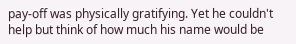pay-off was physically gratifying. Yet he couldn't help but think of how much his name would be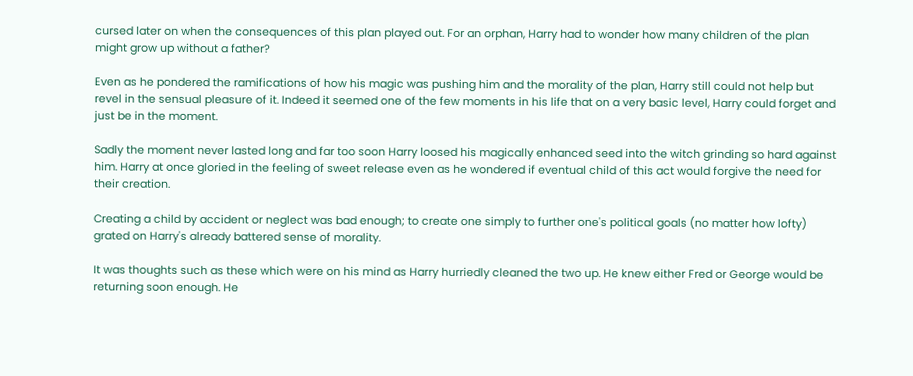cursed later on when the consequences of this plan played out. For an orphan, Harry had to wonder how many children of the plan might grow up without a father?

Even as he pondered the ramifications of how his magic was pushing him and the morality of the plan, Harry still could not help but revel in the sensual pleasure of it. Indeed it seemed one of the few moments in his life that on a very basic level, Harry could forget and just be in the moment.

Sadly the moment never lasted long and far too soon Harry loosed his magically enhanced seed into the witch grinding so hard against him. Harry at once gloried in the feeling of sweet release even as he wondered if eventual child of this act would forgive the need for their creation.

Creating a child by accident or neglect was bad enough; to create one simply to further one's political goals (no matter how lofty) grated on Harry's already battered sense of morality.

It was thoughts such as these which were on his mind as Harry hurriedly cleaned the two up. He knew either Fred or George would be returning soon enough. He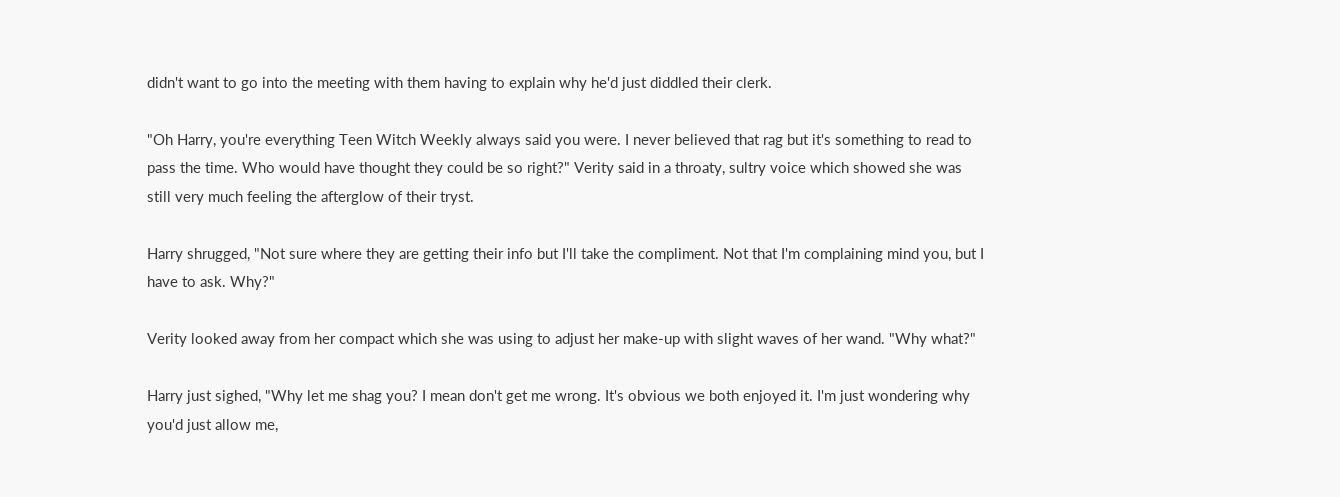didn't want to go into the meeting with them having to explain why he'd just diddled their clerk.

"Oh Harry, you're everything Teen Witch Weekly always said you were. I never believed that rag but it's something to read to pass the time. Who would have thought they could be so right?" Verity said in a throaty, sultry voice which showed she was still very much feeling the afterglow of their tryst.

Harry shrugged, "Not sure where they are getting their info but I'll take the compliment. Not that I'm complaining mind you, but I have to ask. Why?"

Verity looked away from her compact which she was using to adjust her make-up with slight waves of her wand. "Why what?"

Harry just sighed, "Why let me shag you? I mean don't get me wrong. It's obvious we both enjoyed it. I'm just wondering why you'd just allow me,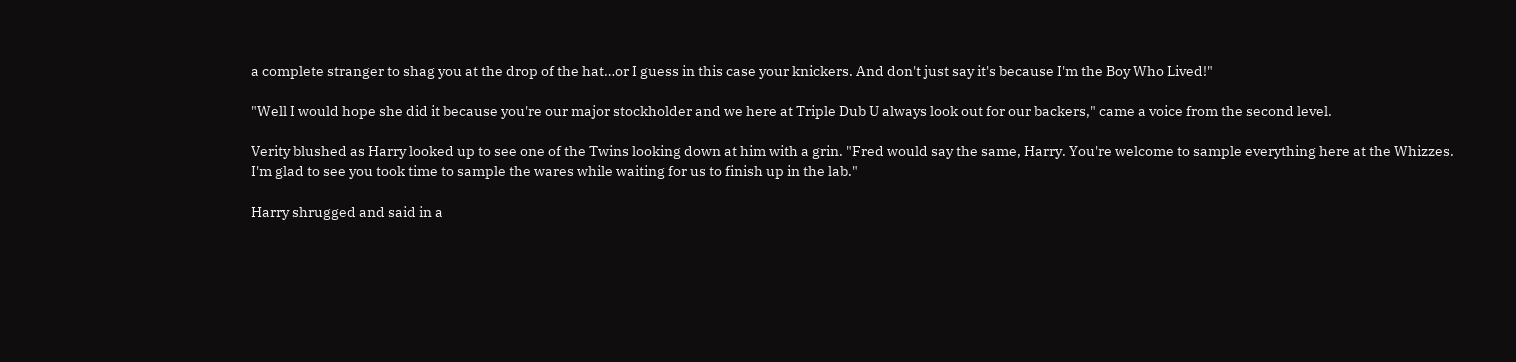a complete stranger to shag you at the drop of the hat…or I guess in this case your knickers. And don't just say it's because I'm the Boy Who Lived!"

"Well I would hope she did it because you're our major stockholder and we here at Triple Dub U always look out for our backers," came a voice from the second level.

Verity blushed as Harry looked up to see one of the Twins looking down at him with a grin. "Fred would say the same, Harry. You're welcome to sample everything here at the Whizzes. I'm glad to see you took time to sample the wares while waiting for us to finish up in the lab."

Harry shrugged and said in a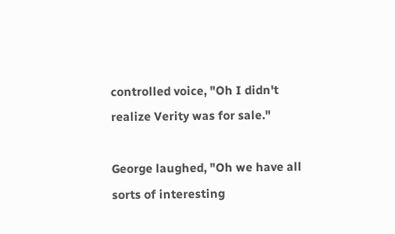controlled voice, "Oh I didn't realize Verity was for sale."

George laughed, "Oh we have all sorts of interesting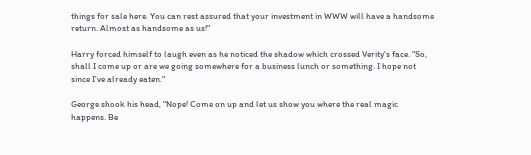things for sale here. You can rest assured that your investment in WWW will have a handsome return. Almost as handsome as us!"

Harry forced himself to laugh even as he noticed the shadow which crossed Verity's face. "So, shall I come up or are we going somewhere for a business lunch or something. I hope not since I've already eaten."

George shook his head, "Nope! Come on up and let us show you where the real magic happens. Be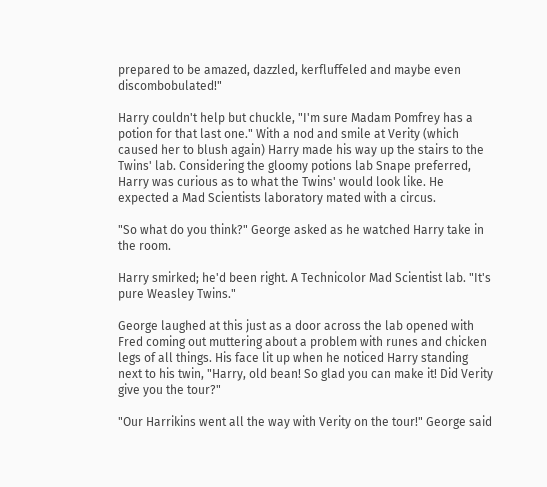prepared to be amazed, dazzled, kerfluffeled and maybe even discombobulated!"

Harry couldn't help but chuckle, "I'm sure Madam Pomfrey has a potion for that last one." With a nod and smile at Verity (which caused her to blush again) Harry made his way up the stairs to the Twins' lab. Considering the gloomy potions lab Snape preferred, Harry was curious as to what the Twins' would look like. He expected a Mad Scientists laboratory mated with a circus.

"So what do you think?" George asked as he watched Harry take in the room.

Harry smirked; he'd been right. A Technicolor Mad Scientist lab. "It's pure Weasley Twins."

George laughed at this just as a door across the lab opened with Fred coming out muttering about a problem with runes and chicken legs of all things. His face lit up when he noticed Harry standing next to his twin, "Harry, old bean! So glad you can make it! Did Verity give you the tour?"

"Our Harrikins went all the way with Verity on the tour!" George said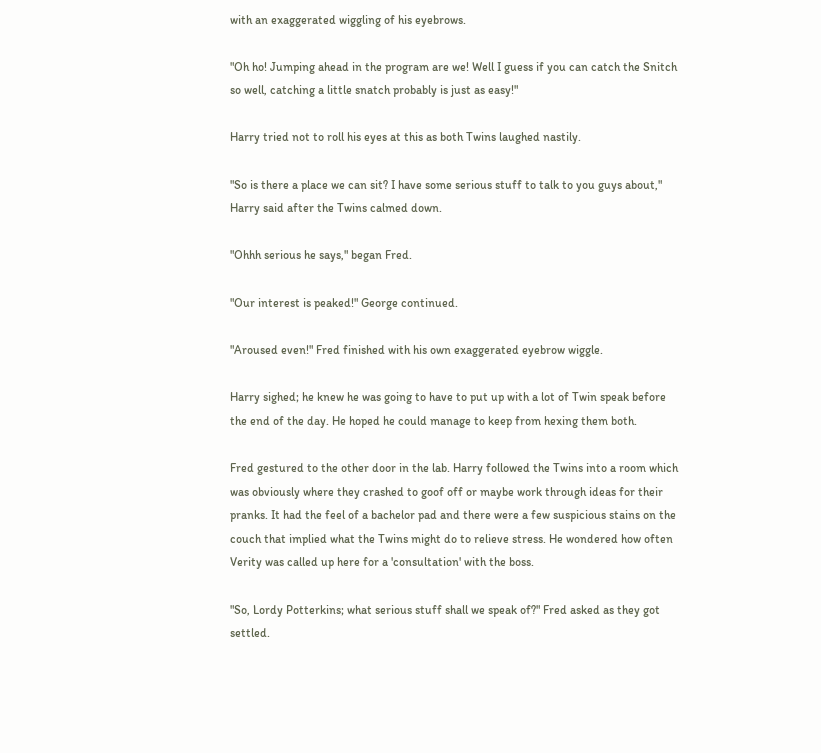with an exaggerated wiggling of his eyebrows.

"Oh ho! Jumping ahead in the program are we! Well I guess if you can catch the Snitch so well, catching a little snatch probably is just as easy!"

Harry tried not to roll his eyes at this as both Twins laughed nastily.

"So is there a place we can sit? I have some serious stuff to talk to you guys about," Harry said after the Twins calmed down.

"Ohhh serious he says," began Fred.

"Our interest is peaked!" George continued.

"Aroused even!" Fred finished with his own exaggerated eyebrow wiggle.

Harry sighed; he knew he was going to have to put up with a lot of Twin speak before the end of the day. He hoped he could manage to keep from hexing them both.

Fred gestured to the other door in the lab. Harry followed the Twins into a room which was obviously where they crashed to goof off or maybe work through ideas for their pranks. It had the feel of a bachelor pad and there were a few suspicious stains on the couch that implied what the Twins might do to relieve stress. He wondered how often Verity was called up here for a 'consultation' with the boss.

"So, Lordy Potterkins; what serious stuff shall we speak of?" Fred asked as they got settled.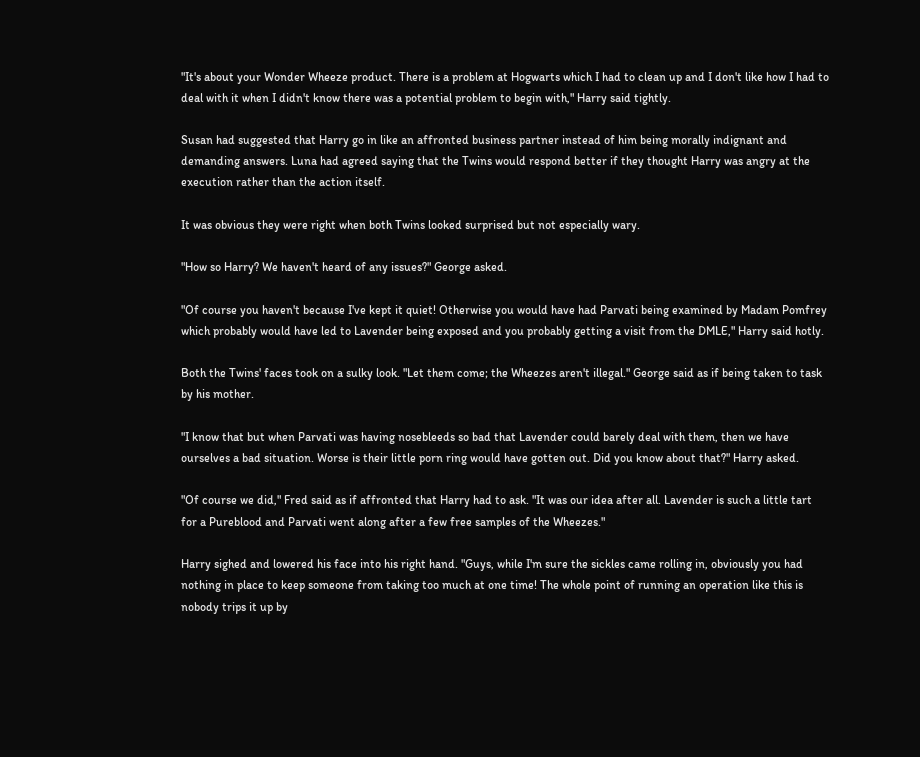"It's about your Wonder Wheeze product. There is a problem at Hogwarts which I had to clean up and I don't like how I had to deal with it when I didn't know there was a potential problem to begin with," Harry said tightly.

Susan had suggested that Harry go in like an affronted business partner instead of him being morally indignant and demanding answers. Luna had agreed saying that the Twins would respond better if they thought Harry was angry at the execution rather than the action itself.

It was obvious they were right when both Twins looked surprised but not especially wary.

"How so Harry? We haven't heard of any issues?" George asked.

"Of course you haven't because I've kept it quiet! Otherwise you would have had Parvati being examined by Madam Pomfrey which probably would have led to Lavender being exposed and you probably getting a visit from the DMLE," Harry said hotly.

Both the Twins' faces took on a sulky look. "Let them come; the Wheezes aren't illegal." George said as if being taken to task by his mother.

"I know that but when Parvati was having nosebleeds so bad that Lavender could barely deal with them, then we have ourselves a bad situation. Worse is their little porn ring would have gotten out. Did you know about that?" Harry asked.

"Of course we did," Fred said as if affronted that Harry had to ask. "It was our idea after all. Lavender is such a little tart for a Pureblood and Parvati went along after a few free samples of the Wheezes."

Harry sighed and lowered his face into his right hand. "Guys, while I'm sure the sickles came rolling in, obviously you had nothing in place to keep someone from taking too much at one time! The whole point of running an operation like this is nobody trips it up by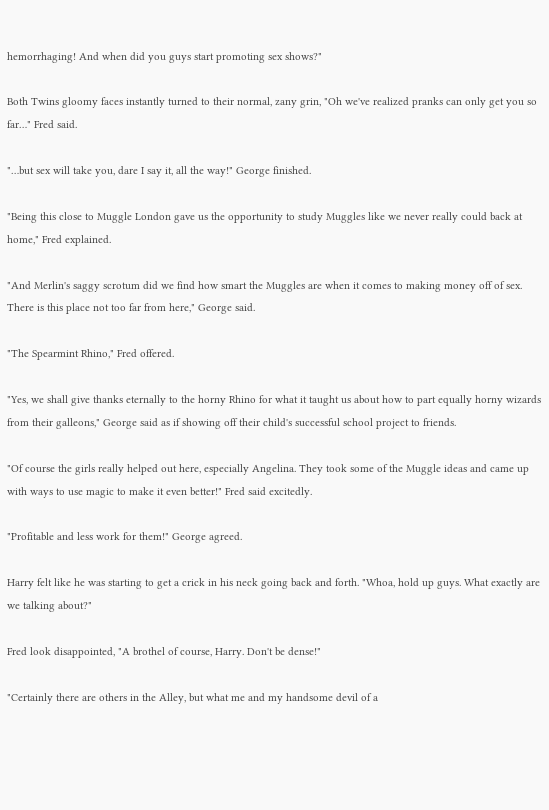hemorrhaging! And when did you guys start promoting sex shows?"

Both Twins gloomy faces instantly turned to their normal, zany grin, "Oh we've realized pranks can only get you so far…" Fred said.

"…but sex will take you, dare I say it, all the way!" George finished.

"Being this close to Muggle London gave us the opportunity to study Muggles like we never really could back at home," Fred explained.

"And Merlin's saggy scrotum did we find how smart the Muggles are when it comes to making money off of sex. There is this place not too far from here," George said.

"The Spearmint Rhino," Fred offered.

"Yes, we shall give thanks eternally to the horny Rhino for what it taught us about how to part equally horny wizards from their galleons," George said as if showing off their child's successful school project to friends.

"Of course the girls really helped out here, especially Angelina. They took some of the Muggle ideas and came up with ways to use magic to make it even better!" Fred said excitedly.

"Profitable and less work for them!" George agreed.

Harry felt like he was starting to get a crick in his neck going back and forth. "Whoa, hold up guys. What exactly are we talking about?"

Fred look disappointed, "A brothel of course, Harry. Don't be dense!"

"Certainly there are others in the Alley, but what me and my handsome devil of a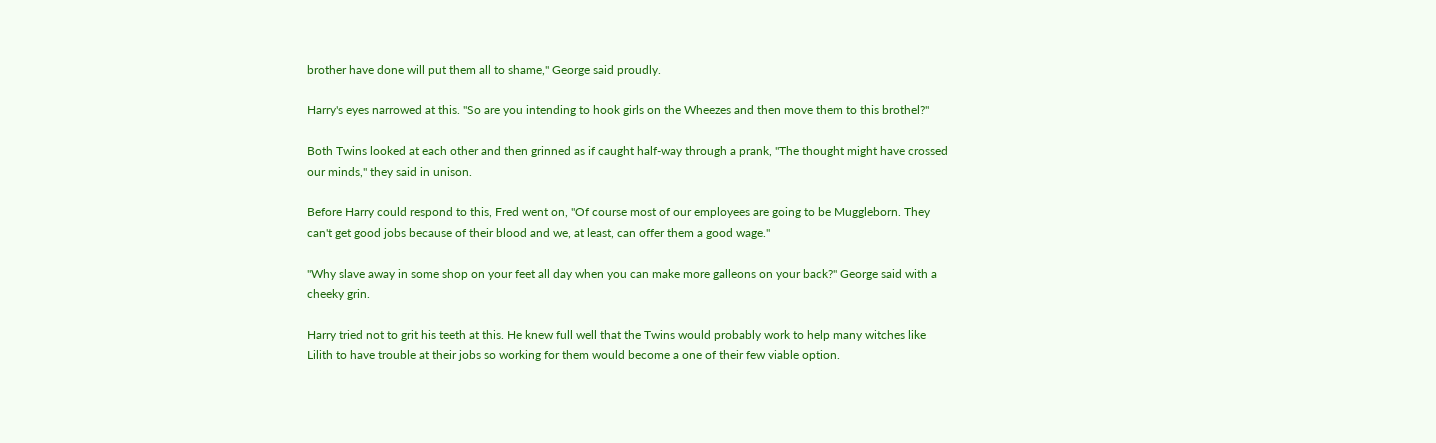brother have done will put them all to shame," George said proudly.

Harry's eyes narrowed at this. "So are you intending to hook girls on the Wheezes and then move them to this brothel?"

Both Twins looked at each other and then grinned as if caught half-way through a prank, "The thought might have crossed our minds," they said in unison.

Before Harry could respond to this, Fred went on, "Of course most of our employees are going to be Muggleborn. They can't get good jobs because of their blood and we, at least, can offer them a good wage."

"Why slave away in some shop on your feet all day when you can make more galleons on your back?" George said with a cheeky grin.

Harry tried not to grit his teeth at this. He knew full well that the Twins would probably work to help many witches like Lilith to have trouble at their jobs so working for them would become a one of their few viable option.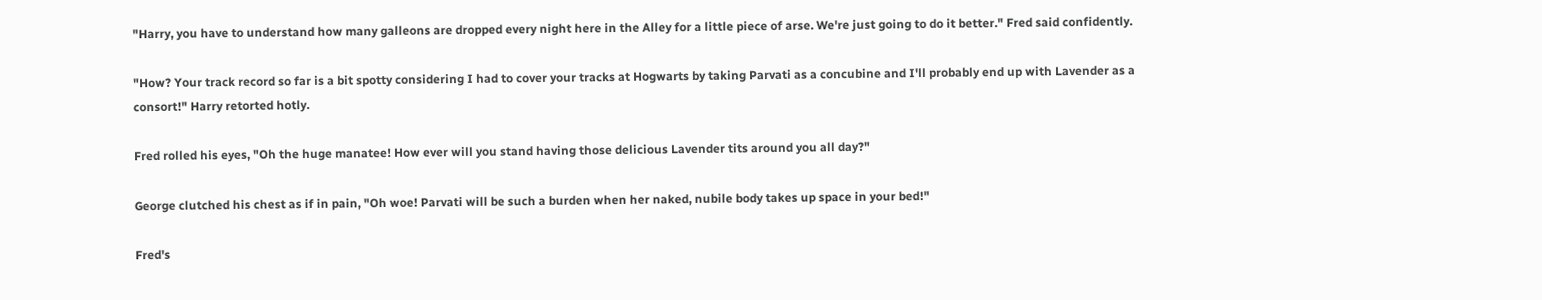"Harry, you have to understand how many galleons are dropped every night here in the Alley for a little piece of arse. We're just going to do it better." Fred said confidently.

"How? Your track record so far is a bit spotty considering I had to cover your tracks at Hogwarts by taking Parvati as a concubine and I'll probably end up with Lavender as a consort!" Harry retorted hotly.

Fred rolled his eyes, "Oh the huge manatee! How ever will you stand having those delicious Lavender tits around you all day?"

George clutched his chest as if in pain, "Oh woe! Parvati will be such a burden when her naked, nubile body takes up space in your bed!"

Fred's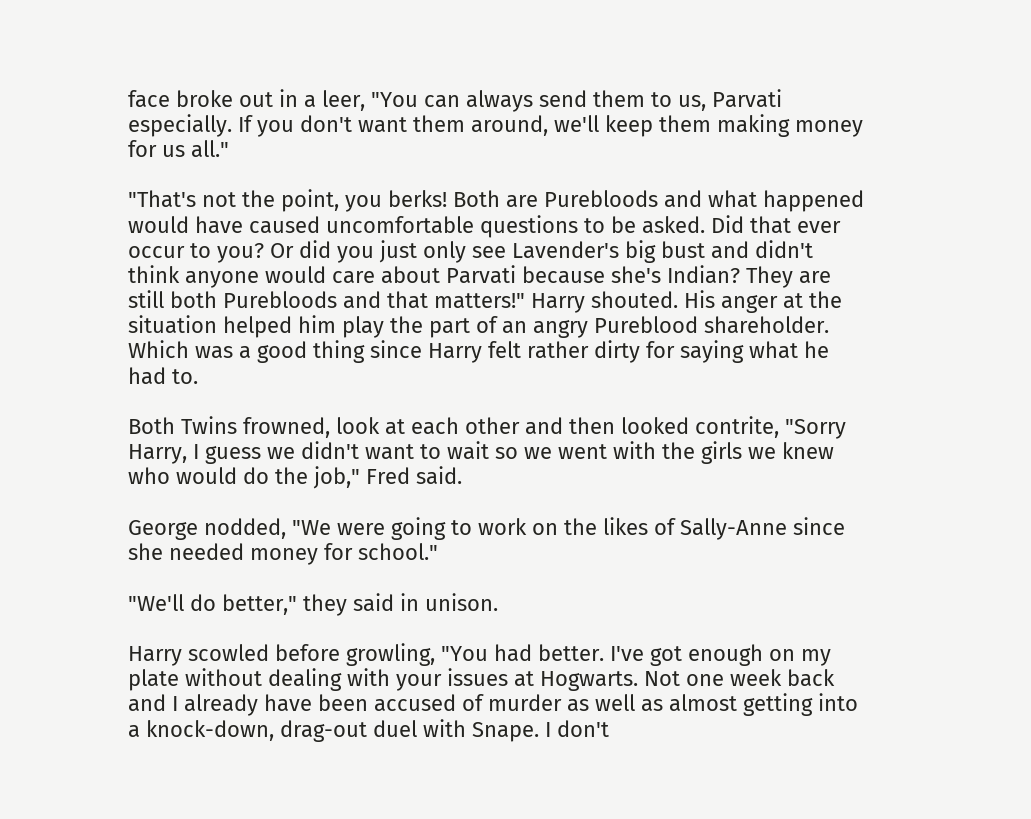face broke out in a leer, "You can always send them to us, Parvati especially. If you don't want them around, we'll keep them making money for us all."

"That's not the point, you berks! Both are Purebloods and what happened would have caused uncomfortable questions to be asked. Did that ever occur to you? Or did you just only see Lavender's big bust and didn't think anyone would care about Parvati because she's Indian? They are still both Purebloods and that matters!" Harry shouted. His anger at the situation helped him play the part of an angry Pureblood shareholder. Which was a good thing since Harry felt rather dirty for saying what he had to.

Both Twins frowned, look at each other and then looked contrite, "Sorry Harry, I guess we didn't want to wait so we went with the girls we knew who would do the job," Fred said.

George nodded, "We were going to work on the likes of Sally-Anne since she needed money for school."

"We'll do better," they said in unison.

Harry scowled before growling, "You had better. I've got enough on my plate without dealing with your issues at Hogwarts. Not one week back and I already have been accused of murder as well as almost getting into a knock-down, drag-out duel with Snape. I don't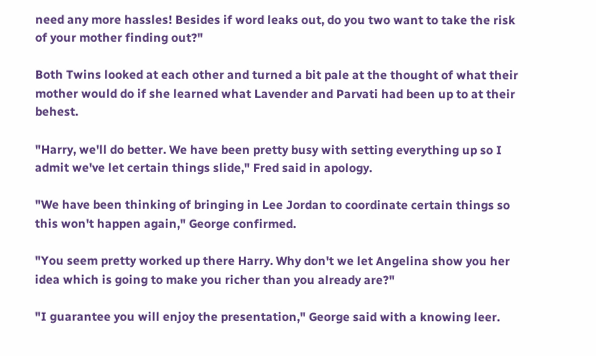need any more hassles! Besides if word leaks out, do you two want to take the risk of your mother finding out?"

Both Twins looked at each other and turned a bit pale at the thought of what their mother would do if she learned what Lavender and Parvati had been up to at their behest.

"Harry, we'll do better. We have been pretty busy with setting everything up so I admit we've let certain things slide," Fred said in apology.

"We have been thinking of bringing in Lee Jordan to coordinate certain things so this won't happen again," George confirmed.

"You seem pretty worked up there Harry. Why don't we let Angelina show you her idea which is going to make you richer than you already are?"

"I guarantee you will enjoy the presentation," George said with a knowing leer.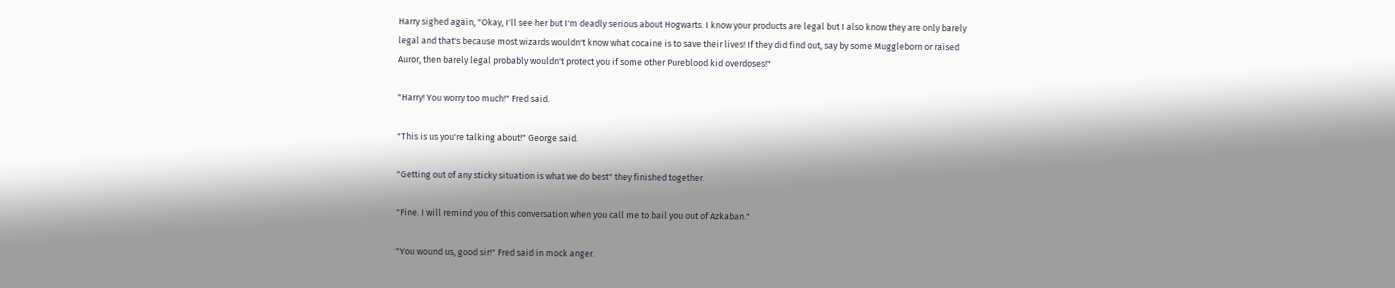Harry sighed again, "Okay, I'll see her but I'm deadly serious about Hogwarts. I know your products are legal but I also know they are only barely legal and that's because most wizards wouldn't know what cocaine is to save their lives! If they did find out, say by some Muggleborn or raised Auror, then barely legal probably wouldn't protect you if some other Pureblood kid overdoses!"

"Harry! You worry too much!" Fred said.

"This is us you're talking about!" George said.

"Getting out of any sticky situation is what we do best" they finished together.

"Fine. I will remind you of this conversation when you call me to bail you out of Azkaban."

"You wound us, good sir!" Fred said in mock anger.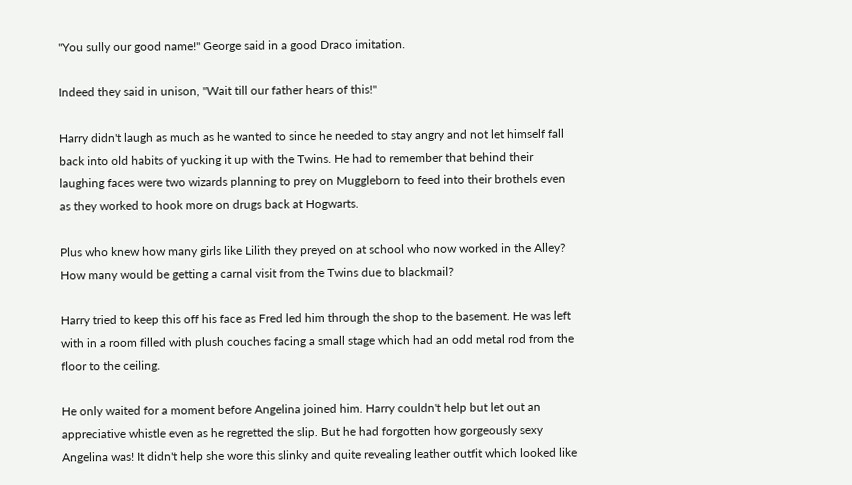"You sully our good name!" George said in a good Draco imitation.

Indeed they said in unison, "Wait till our father hears of this!"

Harry didn't laugh as much as he wanted to since he needed to stay angry and not let himself fall back into old habits of yucking it up with the Twins. He had to remember that behind their laughing faces were two wizards planning to prey on Muggleborn to feed into their brothels even as they worked to hook more on drugs back at Hogwarts.

Plus who knew how many girls like Lilith they preyed on at school who now worked in the Alley? How many would be getting a carnal visit from the Twins due to blackmail?

Harry tried to keep this off his face as Fred led him through the shop to the basement. He was left with in a room filled with plush couches facing a small stage which had an odd metal rod from the floor to the ceiling.

He only waited for a moment before Angelina joined him. Harry couldn't help but let out an appreciative whistle even as he regretted the slip. But he had forgotten how gorgeously sexy Angelina was! It didn't help she wore this slinky and quite revealing leather outfit which looked like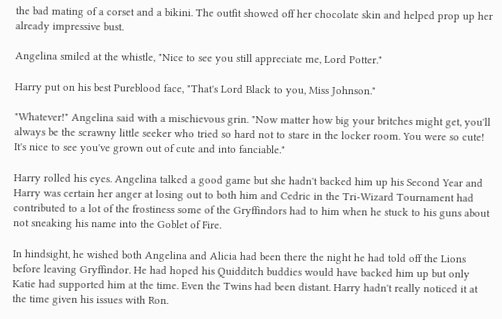the bad mating of a corset and a bikini. The outfit showed off her chocolate skin and helped prop up her already impressive bust.

Angelina smiled at the whistle, "Nice to see you still appreciate me, Lord Potter."

Harry put on his best Pureblood face, "That's Lord Black to you, Miss Johnson."

"Whatever!" Angelina said with a mischievous grin. "Now matter how big your britches might get, you'll always be the scrawny little seeker who tried so hard not to stare in the locker room. You were so cute! It's nice to see you've grown out of cute and into fanciable."

Harry rolled his eyes. Angelina talked a good game but she hadn't backed him up his Second Year and Harry was certain her anger at losing out to both him and Cedric in the Tri-Wizard Tournament had contributed to a lot of the frostiness some of the Gryffindors had to him when he stuck to his guns about not sneaking his name into the Goblet of Fire.

In hindsight, he wished both Angelina and Alicia had been there the night he had told off the Lions before leaving Gryffindor. He had hoped his Quidditch buddies would have backed him up but only Katie had supported him at the time. Even the Twins had been distant. Harry hadn't really noticed it at the time given his issues with Ron.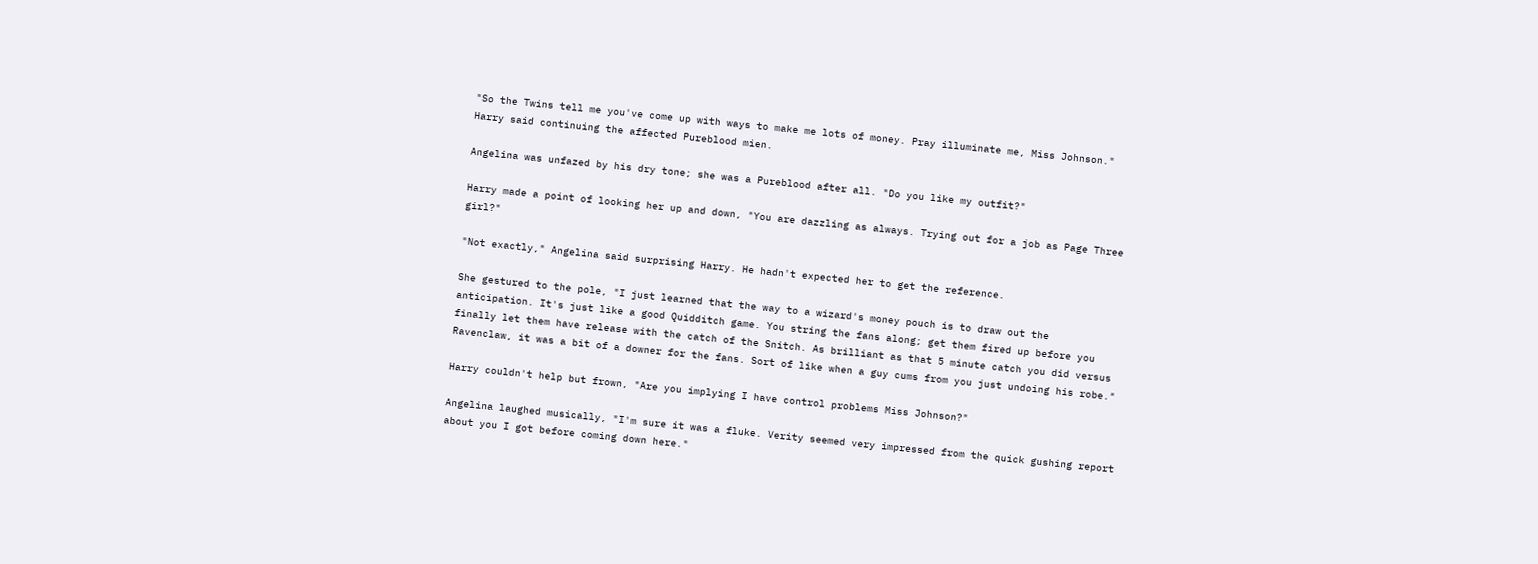"So the Twins tell me you've come up with ways to make me lots of money. Pray illuminate me, Miss Johnson." Harry said continuing the affected Pureblood mien.

Angelina was unfazed by his dry tone; she was a Pureblood after all. "Do you like my outfit?"

Harry made a point of looking her up and down, "You are dazzling as always. Trying out for a job as Page Three girl?"

"Not exactly," Angelina said surprising Harry. He hadn't expected her to get the reference.

She gestured to the pole, "I just learned that the way to a wizard's money pouch is to draw out the anticipation. It's just like a good Quidditch game. You string the fans along; get them fired up before you finally let them have release with the catch of the Snitch. As brilliant as that 5 minute catch you did versus Ravenclaw, it was a bit of a downer for the fans. Sort of like when a guy cums from you just undoing his robe."

Harry couldn't help but frown, "Are you implying I have control problems Miss Johnson?"

Angelina laughed musically, "I'm sure it was a fluke. Verity seemed very impressed from the quick gushing report about you I got before coming down here."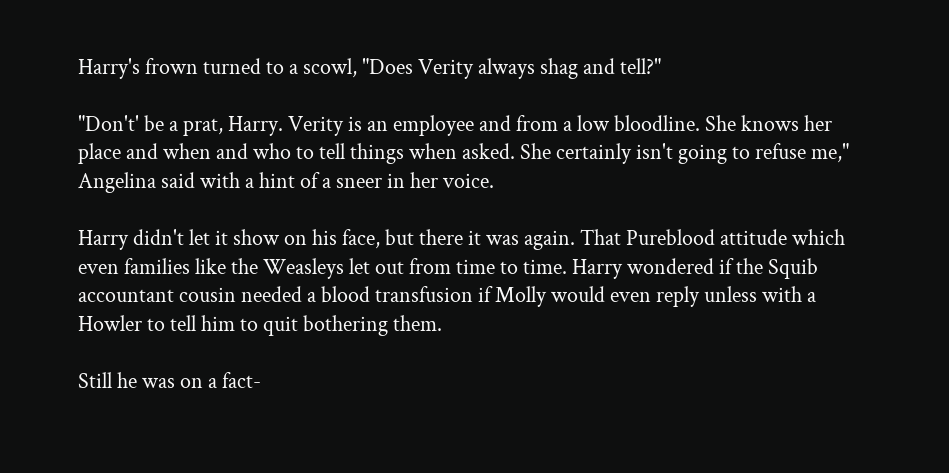Harry's frown turned to a scowl, "Does Verity always shag and tell?"

"Don't' be a prat, Harry. Verity is an employee and from a low bloodline. She knows her place and when and who to tell things when asked. She certainly isn't going to refuse me," Angelina said with a hint of a sneer in her voice.

Harry didn't let it show on his face, but there it was again. That Pureblood attitude which even families like the Weasleys let out from time to time. Harry wondered if the Squib accountant cousin needed a blood transfusion if Molly would even reply unless with a Howler to tell him to quit bothering them.

Still he was on a fact-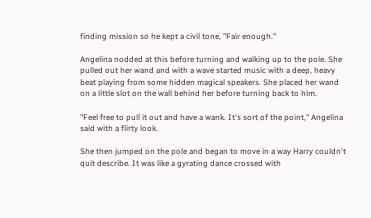finding mission so he kept a civil tone, "Fair enough."

Angelina nodded at this before turning and walking up to the pole. She pulled out her wand and with a wave started music with a deep, heavy beat playing from some hidden magical speakers. She placed her wand on a little slot on the wall behind her before turning back to him.

"Feel free to pull it out and have a wank. It's sort of the point," Angelina said with a flirty look.

She then jumped on the pole and began to move in a way Harry couldn't quit describe. It was like a gyrating dance crossed with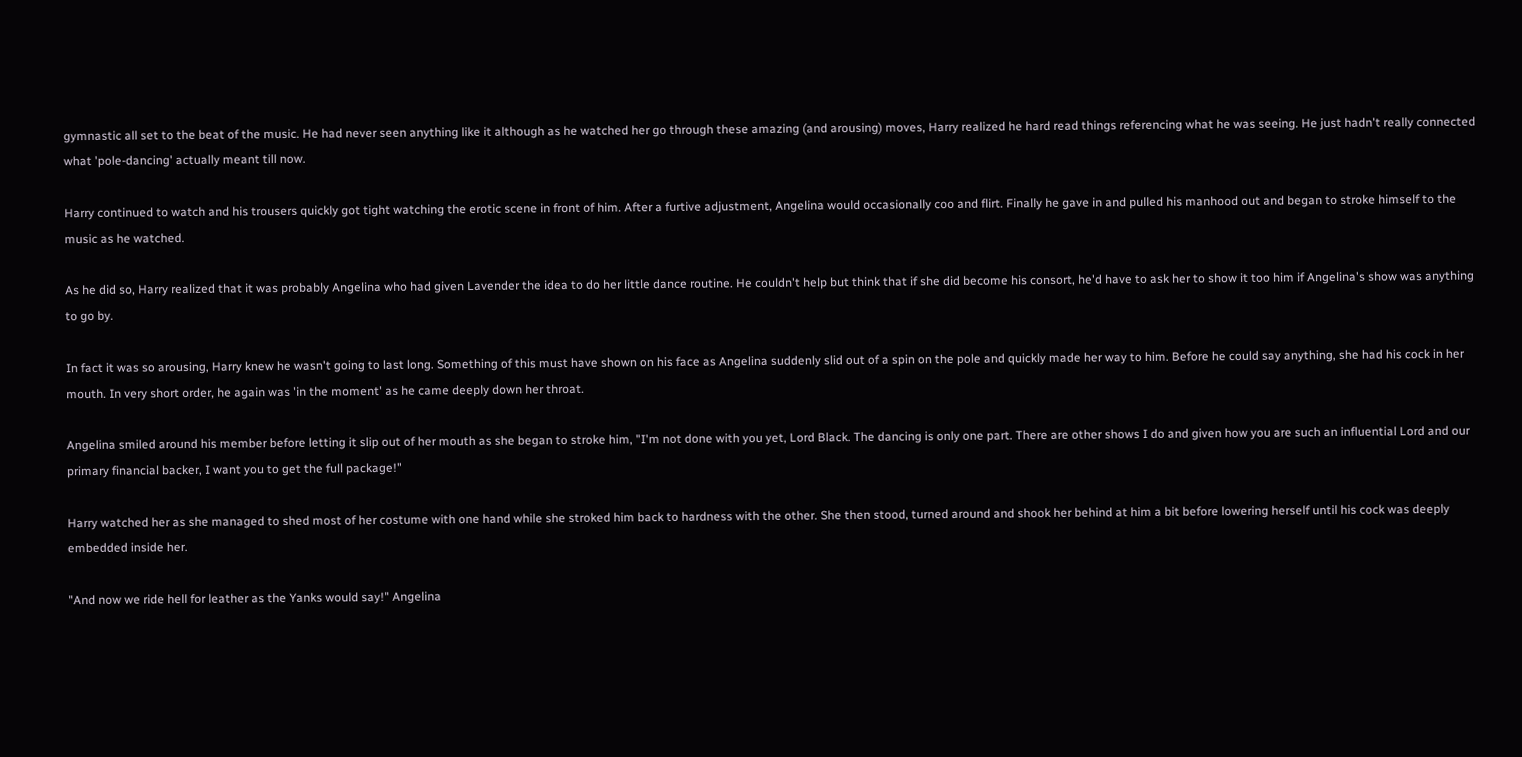gymnastic all set to the beat of the music. He had never seen anything like it although as he watched her go through these amazing (and arousing) moves, Harry realized he hard read things referencing what he was seeing. He just hadn't really connected what 'pole-dancing' actually meant till now.

Harry continued to watch and his trousers quickly got tight watching the erotic scene in front of him. After a furtive adjustment, Angelina would occasionally coo and flirt. Finally he gave in and pulled his manhood out and began to stroke himself to the music as he watched.

As he did so, Harry realized that it was probably Angelina who had given Lavender the idea to do her little dance routine. He couldn't help but think that if she did become his consort, he'd have to ask her to show it too him if Angelina's show was anything to go by.

In fact it was so arousing, Harry knew he wasn't going to last long. Something of this must have shown on his face as Angelina suddenly slid out of a spin on the pole and quickly made her way to him. Before he could say anything, she had his cock in her mouth. In very short order, he again was 'in the moment' as he came deeply down her throat.

Angelina smiled around his member before letting it slip out of her mouth as she began to stroke him, "I'm not done with you yet, Lord Black. The dancing is only one part. There are other shows I do and given how you are such an influential Lord and our primary financial backer, I want you to get the full package!"

Harry watched her as she managed to shed most of her costume with one hand while she stroked him back to hardness with the other. She then stood, turned around and shook her behind at him a bit before lowering herself until his cock was deeply embedded inside her.

"And now we ride hell for leather as the Yanks would say!" Angelina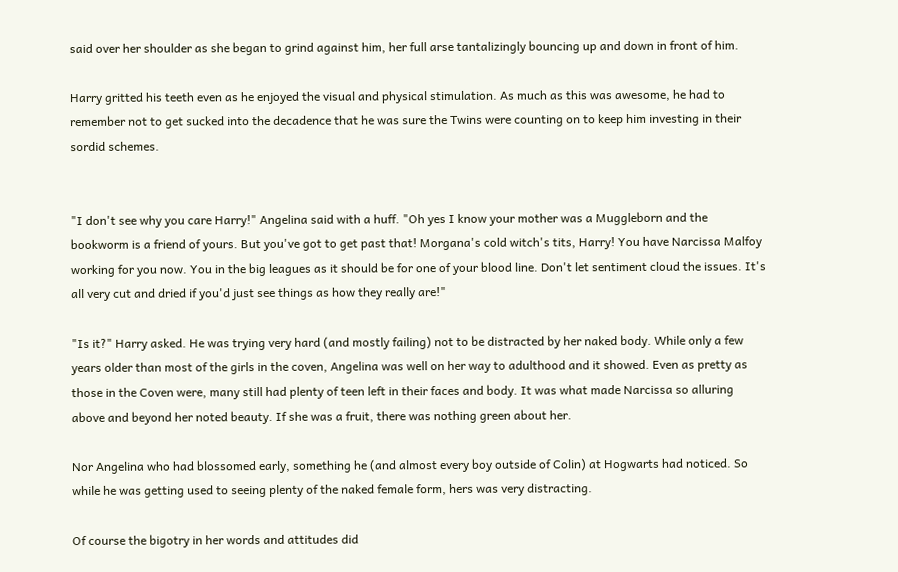said over her shoulder as she began to grind against him, her full arse tantalizingly bouncing up and down in front of him.

Harry gritted his teeth even as he enjoyed the visual and physical stimulation. As much as this was awesome, he had to remember not to get sucked into the decadence that he was sure the Twins were counting on to keep him investing in their sordid schemes.


"I don't see why you care Harry!" Angelina said with a huff. "Oh yes I know your mother was a Muggleborn and the bookworm is a friend of yours. But you've got to get past that! Morgana's cold witch's tits, Harry! You have Narcissa Malfoy working for you now. You in the big leagues as it should be for one of your blood line. Don't let sentiment cloud the issues. It's all very cut and dried if you'd just see things as how they really are!"

"Is it?" Harry asked. He was trying very hard (and mostly failing) not to be distracted by her naked body. While only a few years older than most of the girls in the coven, Angelina was well on her way to adulthood and it showed. Even as pretty as those in the Coven were, many still had plenty of teen left in their faces and body. It was what made Narcissa so alluring above and beyond her noted beauty. If she was a fruit, there was nothing green about her.

Nor Angelina who had blossomed early, something he (and almost every boy outside of Colin) at Hogwarts had noticed. So while he was getting used to seeing plenty of the naked female form, hers was very distracting.

Of course the bigotry in her words and attitudes did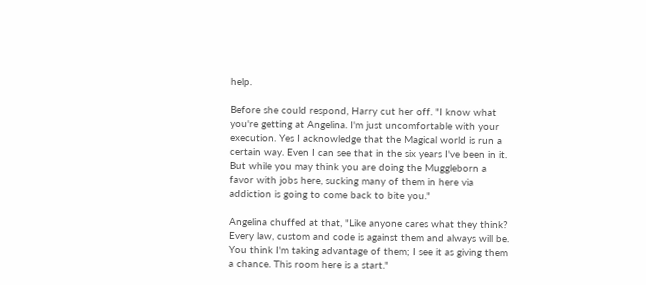help.

Before she could respond, Harry cut her off. "I know what you're getting at Angelina. I'm just uncomfortable with your execution. Yes I acknowledge that the Magical world is run a certain way. Even I can see that in the six years I've been in it. But while you may think you are doing the Muggleborn a favor with jobs here, sucking many of them in here via addiction is going to come back to bite you."

Angelina chuffed at that, "Like anyone cares what they think? Every law, custom and code is against them and always will be. You think I'm taking advantage of them; I see it as giving them a chance. This room here is a start."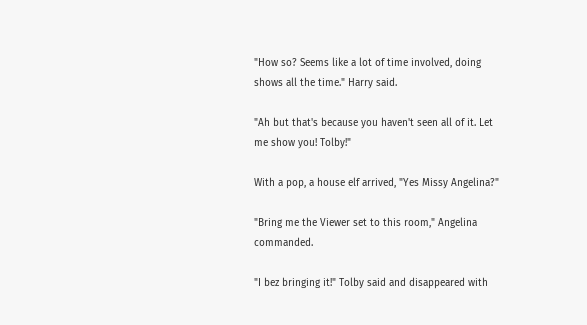"How so? Seems like a lot of time involved, doing shows all the time." Harry said.

"Ah but that's because you haven't seen all of it. Let me show you! Tolby!"

With a pop, a house elf arrived, "Yes Missy Angelina?"

"Bring me the Viewer set to this room," Angelina commanded.

"I bez bringing it!" Tolby said and disappeared with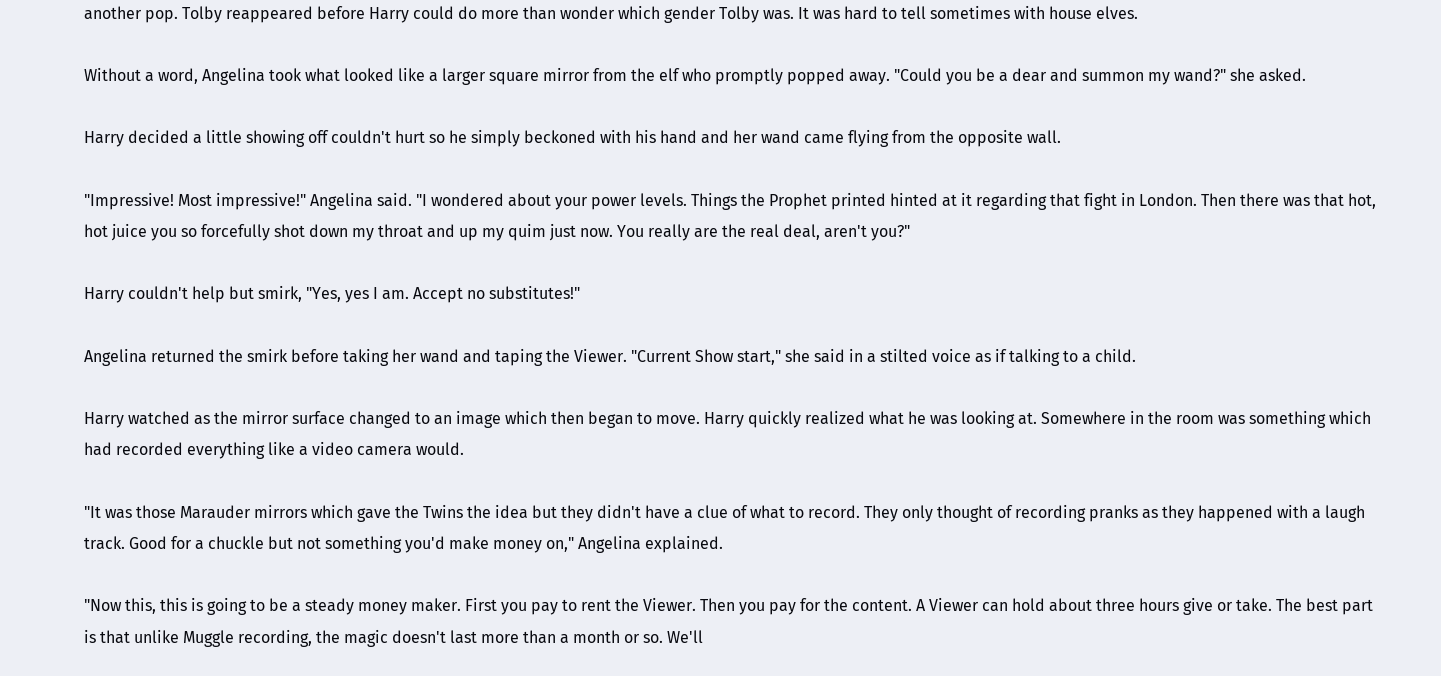another pop. Tolby reappeared before Harry could do more than wonder which gender Tolby was. It was hard to tell sometimes with house elves.

Without a word, Angelina took what looked like a larger square mirror from the elf who promptly popped away. "Could you be a dear and summon my wand?" she asked.

Harry decided a little showing off couldn't hurt so he simply beckoned with his hand and her wand came flying from the opposite wall.

"Impressive! Most impressive!" Angelina said. "I wondered about your power levels. Things the Prophet printed hinted at it regarding that fight in London. Then there was that hot, hot juice you so forcefully shot down my throat and up my quim just now. You really are the real deal, aren't you?"

Harry couldn't help but smirk, "Yes, yes I am. Accept no substitutes!"

Angelina returned the smirk before taking her wand and taping the Viewer. "Current Show start," she said in a stilted voice as if talking to a child.

Harry watched as the mirror surface changed to an image which then began to move. Harry quickly realized what he was looking at. Somewhere in the room was something which had recorded everything like a video camera would.

"It was those Marauder mirrors which gave the Twins the idea but they didn't have a clue of what to record. They only thought of recording pranks as they happened with a laugh track. Good for a chuckle but not something you'd make money on," Angelina explained.

"Now this, this is going to be a steady money maker. First you pay to rent the Viewer. Then you pay for the content. A Viewer can hold about three hours give or take. The best part is that unlike Muggle recording, the magic doesn't last more than a month or so. We'll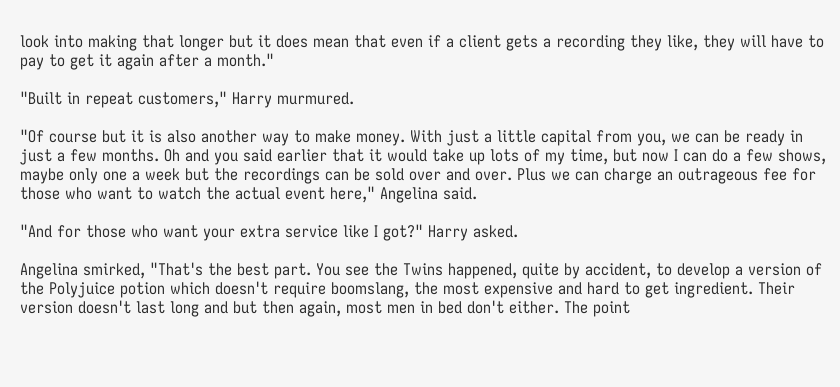look into making that longer but it does mean that even if a client gets a recording they like, they will have to pay to get it again after a month."

"Built in repeat customers," Harry murmured.

"Of course but it is also another way to make money. With just a little capital from you, we can be ready in just a few months. Oh and you said earlier that it would take up lots of my time, but now I can do a few shows, maybe only one a week but the recordings can be sold over and over. Plus we can charge an outrageous fee for those who want to watch the actual event here," Angelina said.

"And for those who want your extra service like I got?" Harry asked.

Angelina smirked, "That's the best part. You see the Twins happened, quite by accident, to develop a version of the Polyjuice potion which doesn't require boomslang, the most expensive and hard to get ingredient. Their version doesn't last long and but then again, most men in bed don't either. The point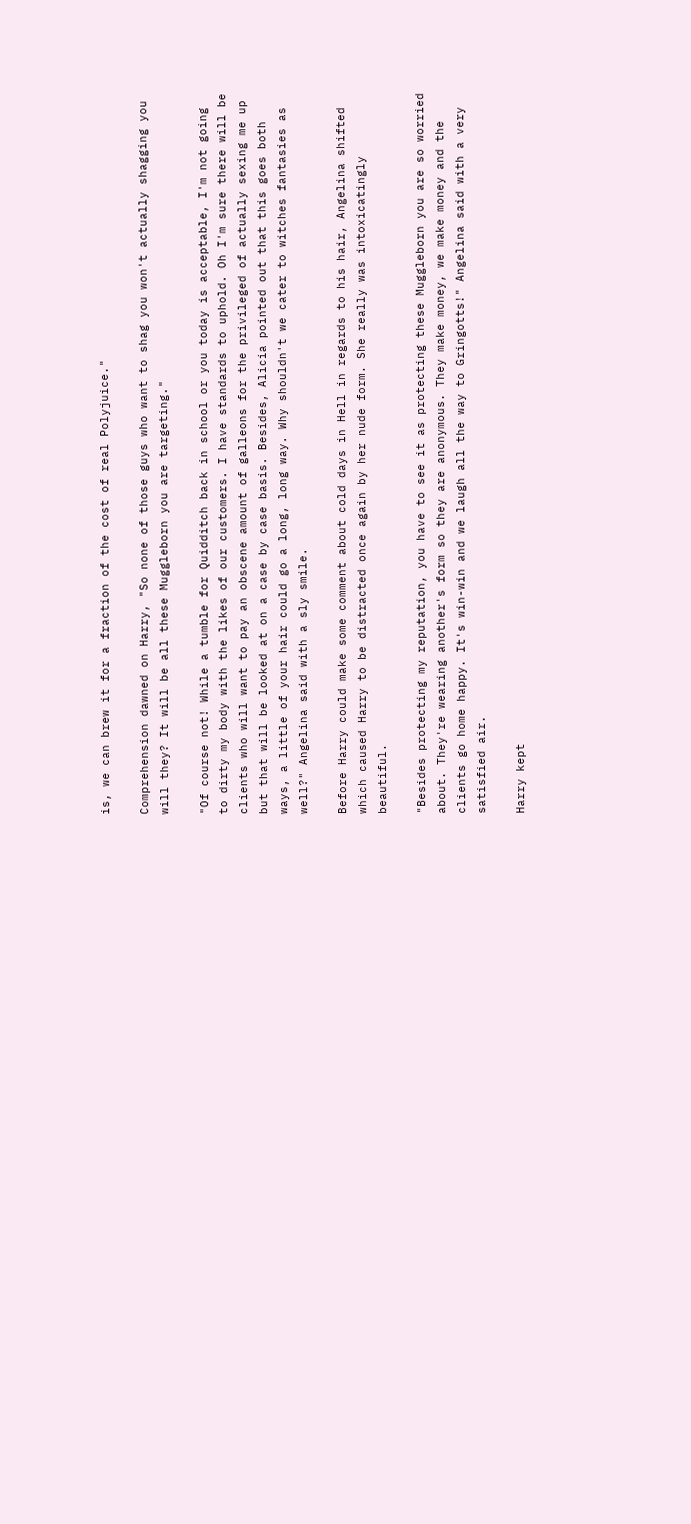is, we can brew it for a fraction of the cost of real Polyjuice."

Comprehension dawned on Harry, "So none of those guys who want to shag you won't actually shagging you will they? It will be all these Muggleborn you are targeting."

"Of course not! While a tumble for Quidditch back in school or you today is acceptable, I'm not going to dirty my body with the likes of our customers. I have standards to uphold. Oh I'm sure there will be clients who will want to pay an obscene amount of galleons for the privileged of actually sexing me up but that will be looked at on a case by case basis. Besides, Alicia pointed out that this goes both ways, a little of your hair could go a long, long way. Why shouldn't we cater to witches fantasies as well?" Angelina said with a sly smile.

Before Harry could make some comment about cold days in Hell in regards to his hair, Angelina shifted which caused Harry to be distracted once again by her nude form. She really was intoxicatingly beautiful.

"Besides protecting my reputation, you have to see it as protecting these Muggleborn you are so worried about. They're wearing another's form so they are anonymous. They make money, we make money and the clients go home happy. It's win-win and we laugh all the way to Gringotts!" Angelina said with a very satisfied air.

Harry kept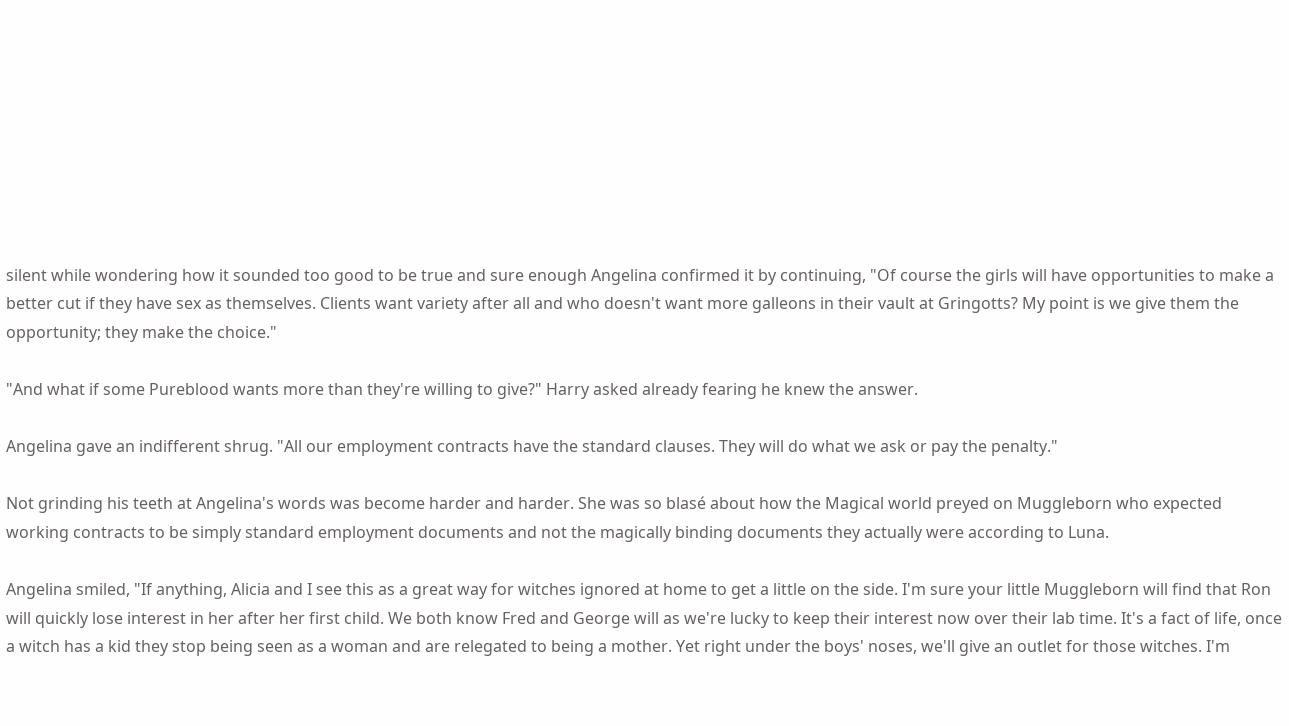silent while wondering how it sounded too good to be true and sure enough Angelina confirmed it by continuing, "Of course the girls will have opportunities to make a better cut if they have sex as themselves. Clients want variety after all and who doesn't want more galleons in their vault at Gringotts? My point is we give them the opportunity; they make the choice."

"And what if some Pureblood wants more than they're willing to give?" Harry asked already fearing he knew the answer.

Angelina gave an indifferent shrug. "All our employment contracts have the standard clauses. They will do what we ask or pay the penalty."

Not grinding his teeth at Angelina's words was become harder and harder. She was so blasé about how the Magical world preyed on Muggleborn who expected working contracts to be simply standard employment documents and not the magically binding documents they actually were according to Luna.

Angelina smiled, "If anything, Alicia and I see this as a great way for witches ignored at home to get a little on the side. I'm sure your little Muggleborn will find that Ron will quickly lose interest in her after her first child. We both know Fred and George will as we're lucky to keep their interest now over their lab time. It's a fact of life, once a witch has a kid they stop being seen as a woman and are relegated to being a mother. Yet right under the boys' noses, we'll give an outlet for those witches. I'm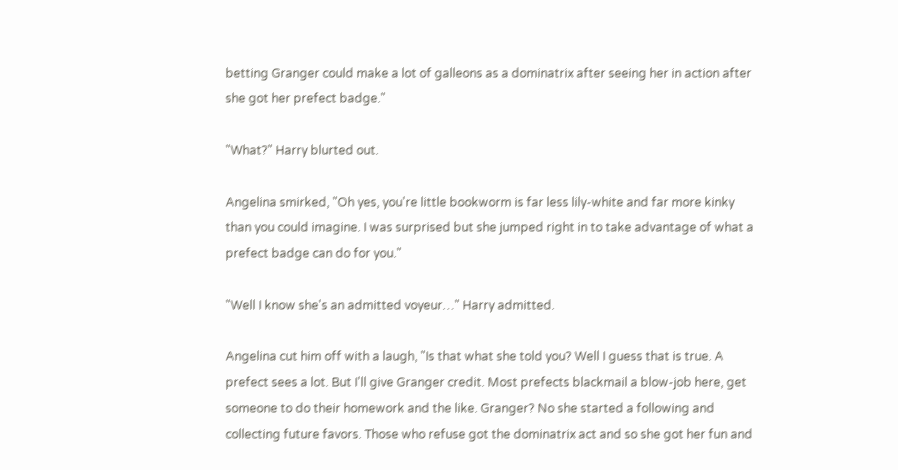betting Granger could make a lot of galleons as a dominatrix after seeing her in action after she got her prefect badge."

"What?" Harry blurted out.

Angelina smirked, "Oh yes, you're little bookworm is far less lily-white and far more kinky than you could imagine. I was surprised but she jumped right in to take advantage of what a prefect badge can do for you."

"Well I know she's an admitted voyeur…" Harry admitted.

Angelina cut him off with a laugh, "Is that what she told you? Well I guess that is true. A prefect sees a lot. But I'll give Granger credit. Most prefects blackmail a blow-job here, get someone to do their homework and the like. Granger? No she started a following and collecting future favors. Those who refuse got the dominatrix act and so she got her fun and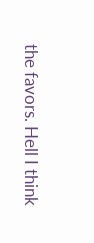the favors. Hell I think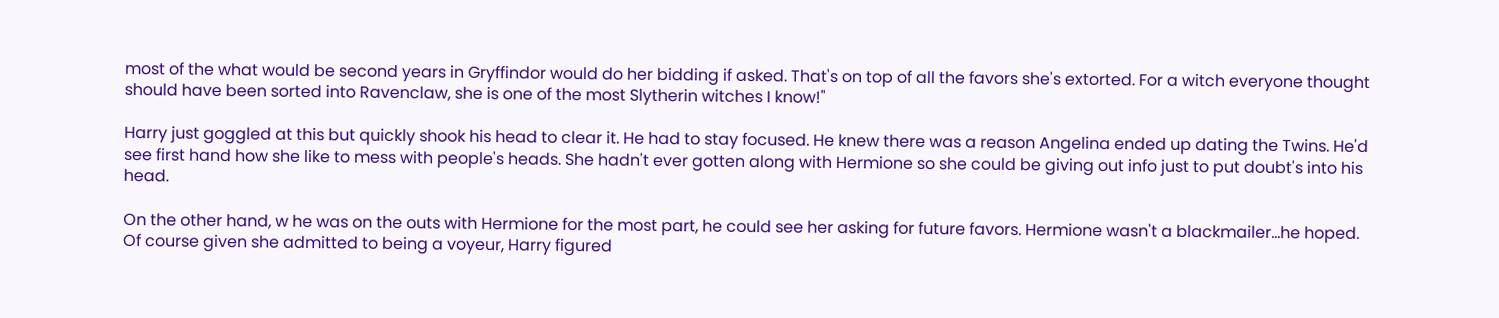most of the what would be second years in Gryffindor would do her bidding if asked. That's on top of all the favors she's extorted. For a witch everyone thought should have been sorted into Ravenclaw, she is one of the most Slytherin witches I know!"

Harry just goggled at this but quickly shook his head to clear it. He had to stay focused. He knew there was a reason Angelina ended up dating the Twins. He'd see first hand how she like to mess with people's heads. She hadn't ever gotten along with Hermione so she could be giving out info just to put doubt's into his head.

On the other hand, w he was on the outs with Hermione for the most part, he could see her asking for future favors. Hermione wasn't a blackmailer…he hoped. Of course given she admitted to being a voyeur, Harry figured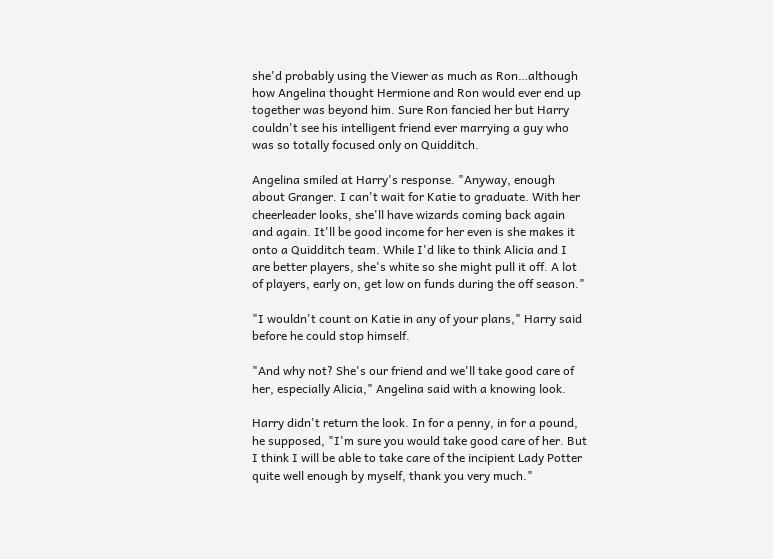she'd probably using the Viewer as much as Ron…although how Angelina thought Hermione and Ron would ever end up together was beyond him. Sure Ron fancied her but Harry couldn't see his intelligent friend ever marrying a guy who was so totally focused only on Quidditch.

Angelina smiled at Harry's response. "Anyway, enough about Granger. I can't wait for Katie to graduate. With her cheerleader looks, she'll have wizards coming back again and again. It'll be good income for her even is she makes it onto a Quidditch team. While I'd like to think Alicia and I are better players, she's white so she might pull it off. A lot of players, early on, get low on funds during the off season."

"I wouldn't count on Katie in any of your plans," Harry said before he could stop himself.

"And why not? She's our friend and we'll take good care of her, especially Alicia," Angelina said with a knowing look.

Harry didn't return the look. In for a penny, in for a pound, he supposed, "I'm sure you would take good care of her. But I think I will be able to take care of the incipient Lady Potter quite well enough by myself, thank you very much."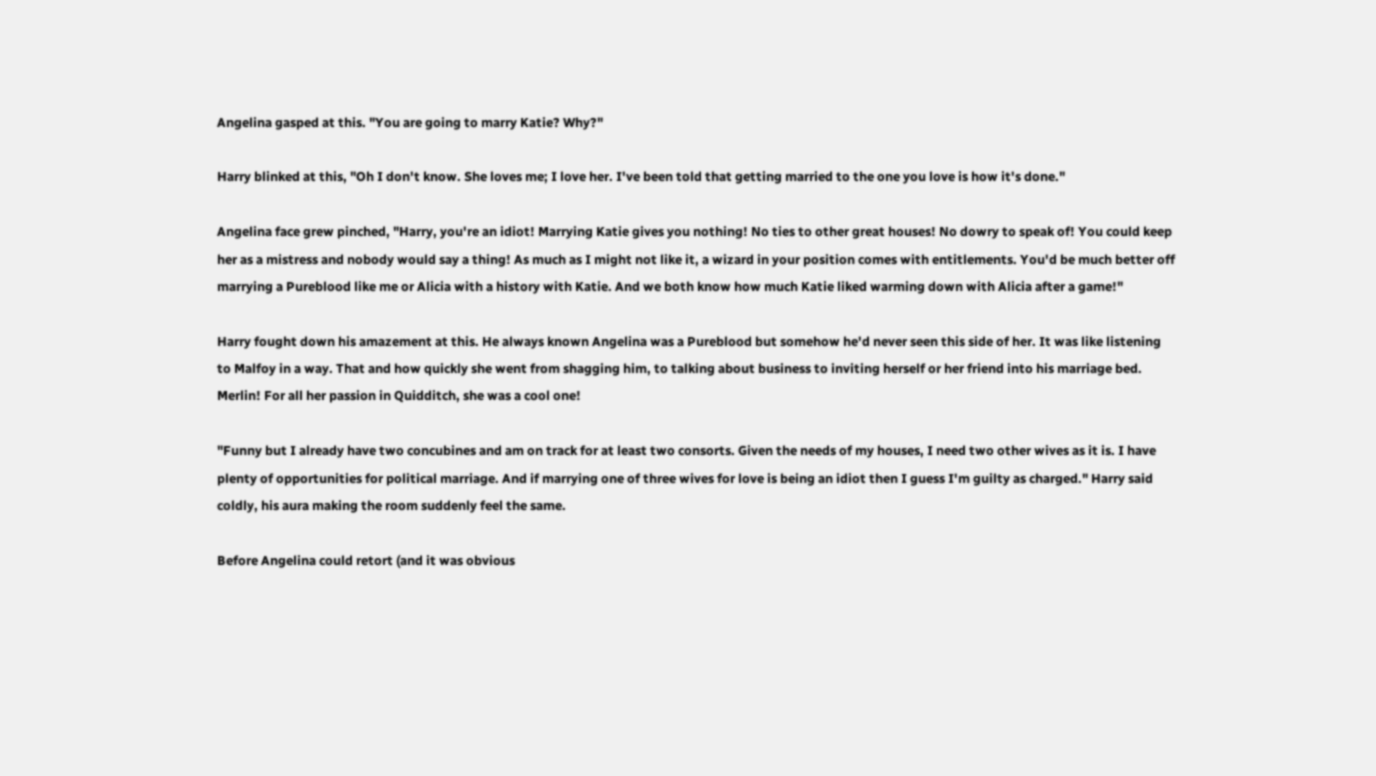Angelina gasped at this. "You are going to marry Katie? Why?"

Harry blinked at this, "Oh I don't know. She loves me; I love her. I've been told that getting married to the one you love is how it's done."

Angelina face grew pinched, "Harry, you're an idiot! Marrying Katie gives you nothing! No ties to other great houses! No dowry to speak of! You could keep her as a mistress and nobody would say a thing! As much as I might not like it, a wizard in your position comes with entitlements. You'd be much better off marrying a Pureblood like me or Alicia with a history with Katie. And we both know how much Katie liked warming down with Alicia after a game!"

Harry fought down his amazement at this. He always known Angelina was a Pureblood but somehow he'd never seen this side of her. It was like listening to Malfoy in a way. That and how quickly she went from shagging him, to talking about business to inviting herself or her friend into his marriage bed. Merlin! For all her passion in Quidditch, she was a cool one!

"Funny but I already have two concubines and am on track for at least two consorts. Given the needs of my houses, I need two other wives as it is. I have plenty of opportunities for political marriage. And if marrying one of three wives for love is being an idiot then I guess I'm guilty as charged." Harry said coldly, his aura making the room suddenly feel the same.

Before Angelina could retort (and it was obvious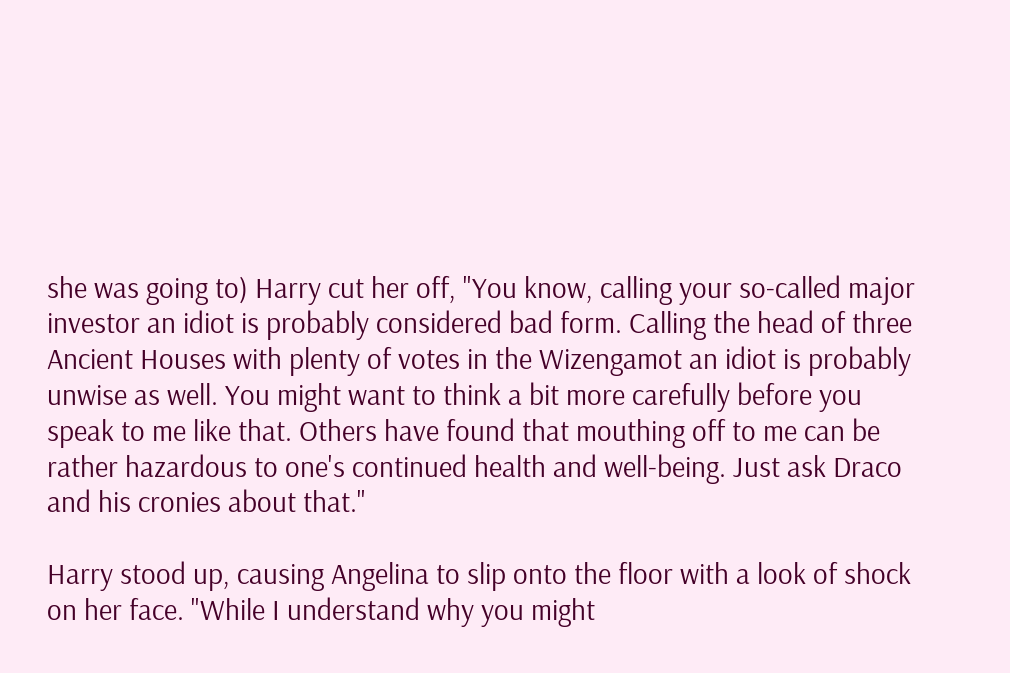she was going to) Harry cut her off, "You know, calling your so-called major investor an idiot is probably considered bad form. Calling the head of three Ancient Houses with plenty of votes in the Wizengamot an idiot is probably unwise as well. You might want to think a bit more carefully before you speak to me like that. Others have found that mouthing off to me can be rather hazardous to one's continued health and well-being. Just ask Draco and his cronies about that."

Harry stood up, causing Angelina to slip onto the floor with a look of shock on her face. "While I understand why you might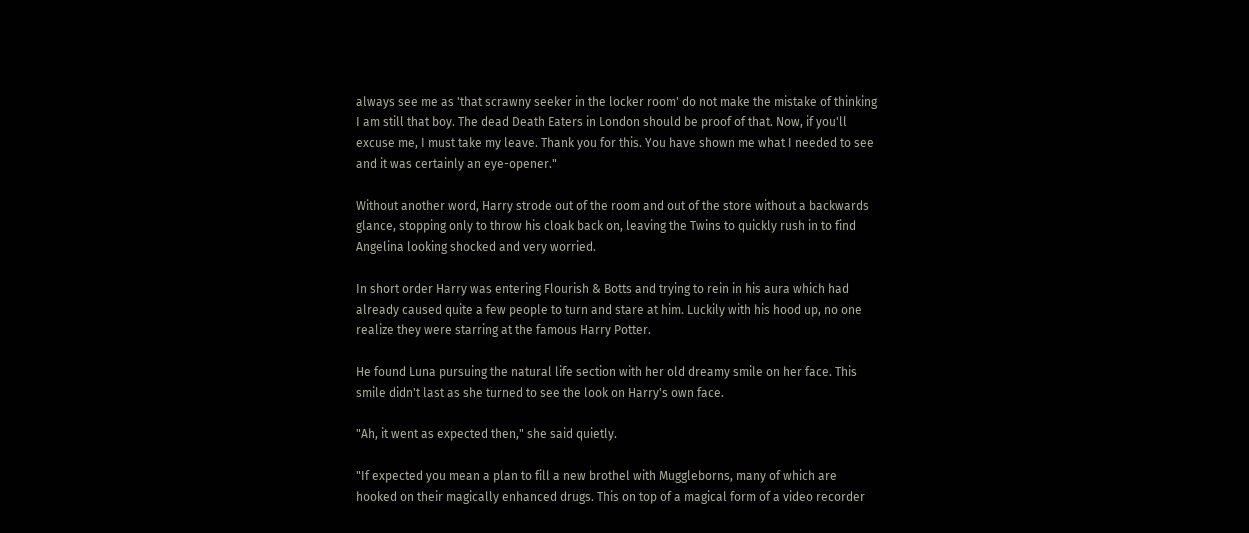always see me as 'that scrawny seeker in the locker room' do not make the mistake of thinking I am still that boy. The dead Death Eaters in London should be proof of that. Now, if you'll excuse me, I must take my leave. Thank you for this. You have shown me what I needed to see and it was certainly an eye-opener."

Without another word, Harry strode out of the room and out of the store without a backwards glance, stopping only to throw his cloak back on, leaving the Twins to quickly rush in to find Angelina looking shocked and very worried.

In short order Harry was entering Flourish & Botts and trying to rein in his aura which had already caused quite a few people to turn and stare at him. Luckily with his hood up, no one realize they were starring at the famous Harry Potter.

He found Luna pursuing the natural life section with her old dreamy smile on her face. This smile didn't last as she turned to see the look on Harry's own face.

"Ah, it went as expected then," she said quietly.

"If expected you mean a plan to fill a new brothel with Muggleborns, many of which are hooked on their magically enhanced drugs. This on top of a magical form of a video recorder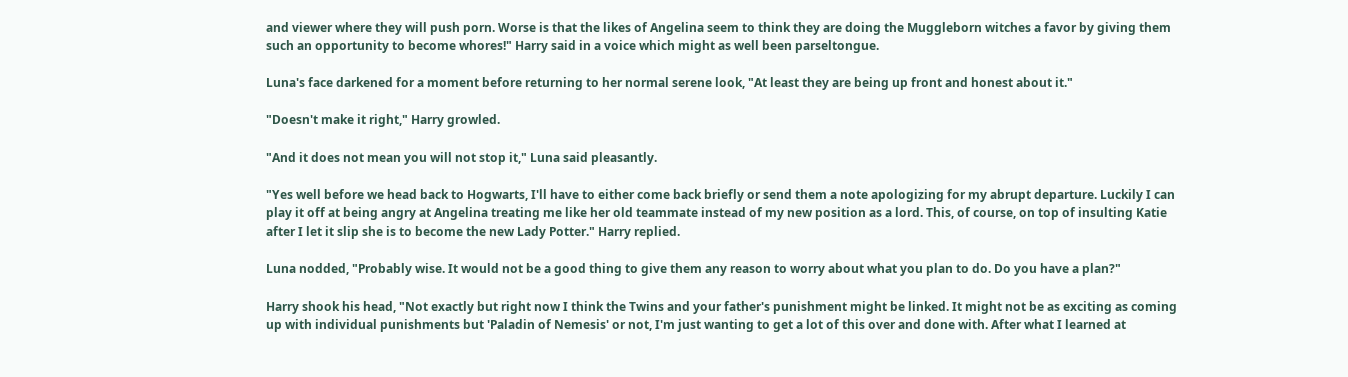and viewer where they will push porn. Worse is that the likes of Angelina seem to think they are doing the Muggleborn witches a favor by giving them such an opportunity to become whores!" Harry said in a voice which might as well been parseltongue.

Luna's face darkened for a moment before returning to her normal serene look, "At least they are being up front and honest about it."

"Doesn't make it right," Harry growled.

"And it does not mean you will not stop it," Luna said pleasantly.

"Yes well before we head back to Hogwarts, I'll have to either come back briefly or send them a note apologizing for my abrupt departure. Luckily I can play it off at being angry at Angelina treating me like her old teammate instead of my new position as a lord. This, of course, on top of insulting Katie after I let it slip she is to become the new Lady Potter." Harry replied.

Luna nodded, "Probably wise. It would not be a good thing to give them any reason to worry about what you plan to do. Do you have a plan?"

Harry shook his head, "Not exactly but right now I think the Twins and your father's punishment might be linked. It might not be as exciting as coming up with individual punishments but 'Paladin of Nemesis' or not, I'm just wanting to get a lot of this over and done with. After what I learned at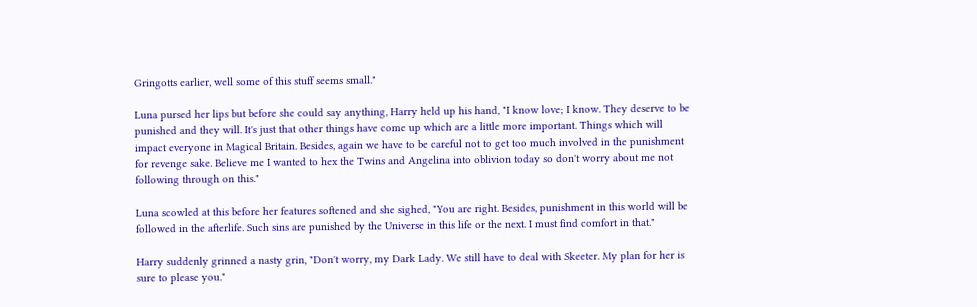Gringotts earlier, well some of this stuff seems small."

Luna pursed her lips but before she could say anything, Harry held up his hand, "I know love; I know. They deserve to be punished and they will. It's just that other things have come up which are a little more important. Things which will impact everyone in Magical Britain. Besides, again we have to be careful not to get too much involved in the punishment for revenge sake. Believe me I wanted to hex the Twins and Angelina into oblivion today so don't worry about me not following through on this."

Luna scowled at this before her features softened and she sighed, "You are right. Besides, punishment in this world will be followed in the afterlife. Such sins are punished by the Universe in this life or the next. I must find comfort in that."

Harry suddenly grinned a nasty grin, "Don't worry, my Dark Lady. We still have to deal with Skeeter. My plan for her is sure to please you."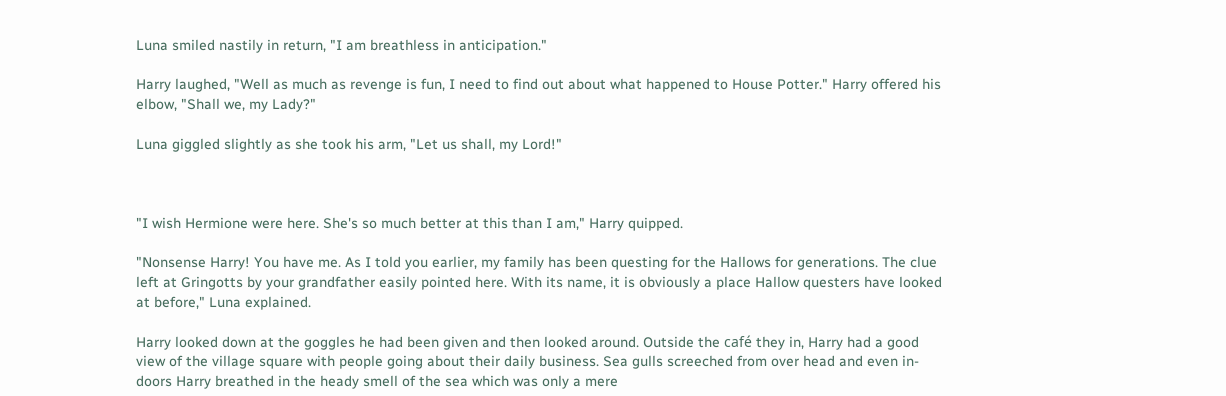Luna smiled nastily in return, "I am breathless in anticipation."

Harry laughed, "Well as much as revenge is fun, I need to find out about what happened to House Potter." Harry offered his elbow, "Shall we, my Lady?"

Luna giggled slightly as she took his arm, "Let us shall, my Lord!"



"I wish Hermione were here. She's so much better at this than I am," Harry quipped.

"Nonsense Harry! You have me. As I told you earlier, my family has been questing for the Hallows for generations. The clue left at Gringotts by your grandfather easily pointed here. With its name, it is obviously a place Hallow questers have looked at before," Luna explained.

Harry looked down at the goggles he had been given and then looked around. Outside the café they in, Harry had a good view of the village square with people going about their daily business. Sea gulls screeched from over head and even in-doors Harry breathed in the heady smell of the sea which was only a mere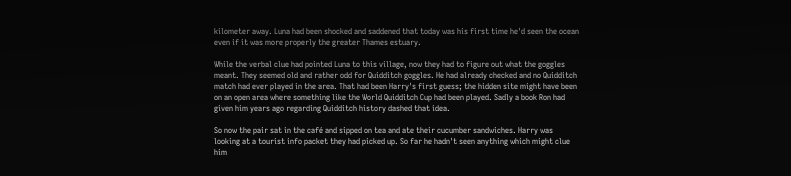kilometer away. Luna had been shocked and saddened that today was his first time he'd seen the ocean even if it was more properly the greater Thames estuary.

While the verbal clue had pointed Luna to this village, now they had to figure out what the goggles meant. They seemed old and rather odd for Quidditch goggles. He had already checked and no Quidditch match had ever played in the area. That had been Harry's first guess; the hidden site might have been on an open area where something like the World Quidditch Cup had been played. Sadly a book Ron had given him years ago regarding Quidditch history dashed that idea.

So now the pair sat in the café and sipped on tea and ate their cucumber sandwiches. Harry was looking at a tourist info packet they had picked up. So far he hadn't seen anything which might clue him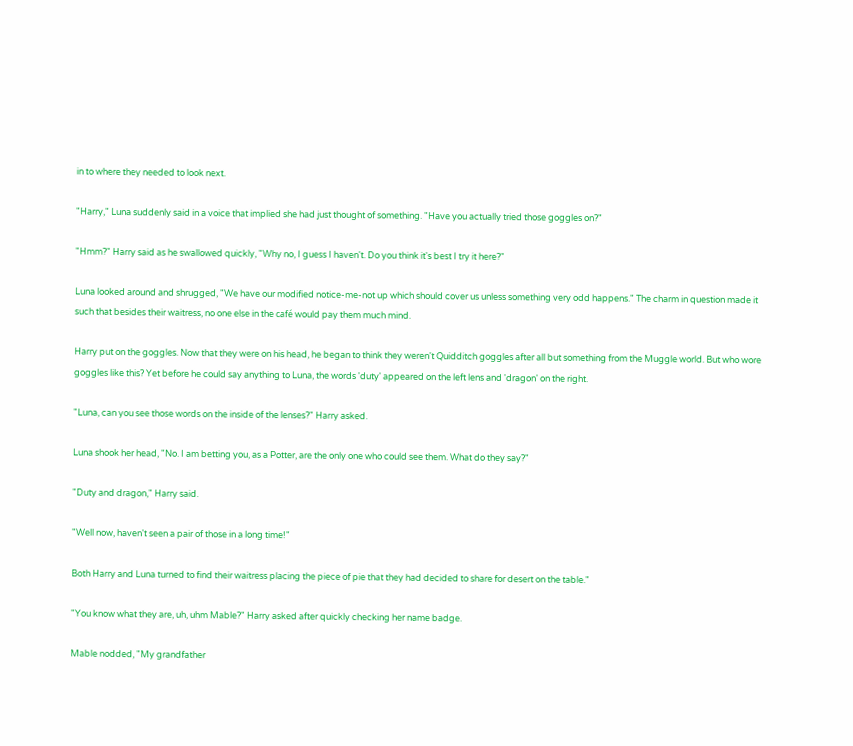in to where they needed to look next.

"Harry," Luna suddenly said in a voice that implied she had just thought of something. "Have you actually tried those goggles on?"

"Hmm?" Harry said as he swallowed quickly, "Why no, I guess I haven't. Do you think it's best I try it here?"

Luna looked around and shrugged, "We have our modified notice-me-not up which should cover us unless something very odd happens." The charm in question made it such that besides their waitress, no one else in the café would pay them much mind.

Harry put on the goggles. Now that they were on his head, he began to think they weren't Quidditch goggles after all but something from the Muggle world. But who wore goggles like this? Yet before he could say anything to Luna, the words 'duty' appeared on the left lens and 'dragon' on the right.

"Luna, can you see those words on the inside of the lenses?" Harry asked.

Luna shook her head, "No. I am betting you, as a Potter, are the only one who could see them. What do they say?"

"Duty and dragon," Harry said.

"Well now, haven't seen a pair of those in a long time!"

Both Harry and Luna turned to find their waitress placing the piece of pie that they had decided to share for desert on the table."

"You know what they are, uh, uhm Mable?" Harry asked after quickly checking her name badge.

Mable nodded, "My grandfather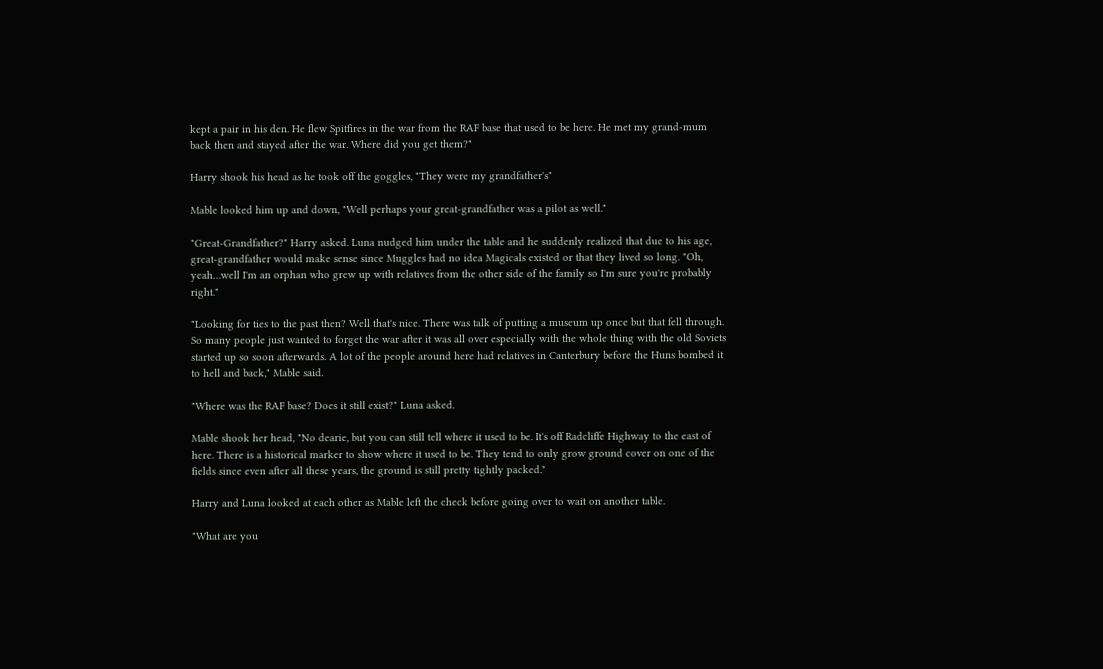kept a pair in his den. He flew Spitfires in the war from the RAF base that used to be here. He met my grand-mum back then and stayed after the war. Where did you get them?"

Harry shook his head as he took off the goggles, "They were my grandfather's"

Mable looked him up and down, "Well perhaps your great-grandfather was a pilot as well."

"Great-Grandfather?" Harry asked. Luna nudged him under the table and he suddenly realized that due to his age, great-grandfather would make sense since Muggles had no idea Magicals existed or that they lived so long. "Oh, yeah…well I'm an orphan who grew up with relatives from the other side of the family so I'm sure you're probably right."

"Looking for ties to the past then? Well that's nice. There was talk of putting a museum up once but that fell through. So many people just wanted to forget the war after it was all over especially with the whole thing with the old Soviets started up so soon afterwards. A lot of the people around here had relatives in Canterbury before the Huns bombed it to hell and back," Mable said.

"Where was the RAF base? Does it still exist?" Luna asked.

Mable shook her head, "No dearie, but you can still tell where it used to be. It's off Radcliffe Highway to the east of here. There is a historical marker to show where it used to be. They tend to only grow ground cover on one of the fields since even after all these years, the ground is still pretty tightly packed."

Harry and Luna looked at each other as Mable left the check before going over to wait on another table.

"What are you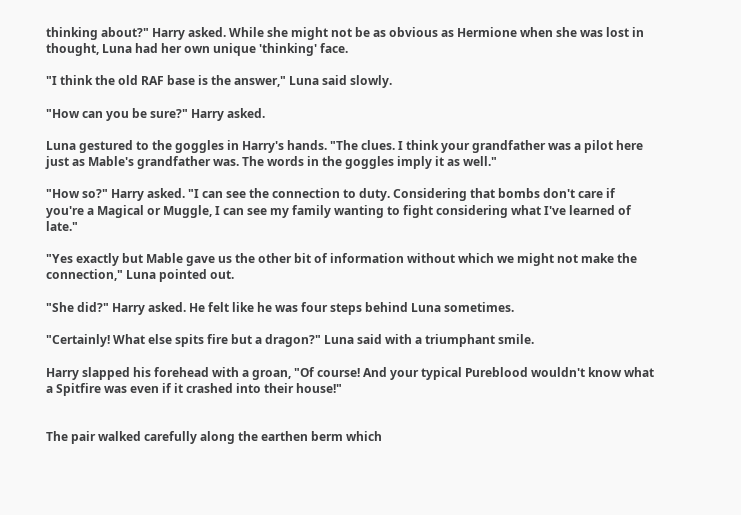thinking about?" Harry asked. While she might not be as obvious as Hermione when she was lost in thought, Luna had her own unique 'thinking' face.

"I think the old RAF base is the answer," Luna said slowly.

"How can you be sure?" Harry asked.

Luna gestured to the goggles in Harry's hands. "The clues. I think your grandfather was a pilot here just as Mable's grandfather was. The words in the goggles imply it as well."

"How so?" Harry asked. "I can see the connection to duty. Considering that bombs don't care if you're a Magical or Muggle, I can see my family wanting to fight considering what I've learned of late."

"Yes exactly but Mable gave us the other bit of information without which we might not make the connection," Luna pointed out.

"She did?" Harry asked. He felt like he was four steps behind Luna sometimes.

"Certainly! What else spits fire but a dragon?" Luna said with a triumphant smile.

Harry slapped his forehead with a groan, "Of course! And your typical Pureblood wouldn't know what a Spitfire was even if it crashed into their house!"


The pair walked carefully along the earthen berm which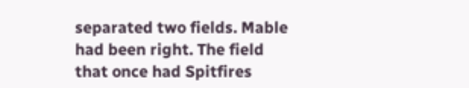separated two fields. Mable had been right. The field that once had Spitfires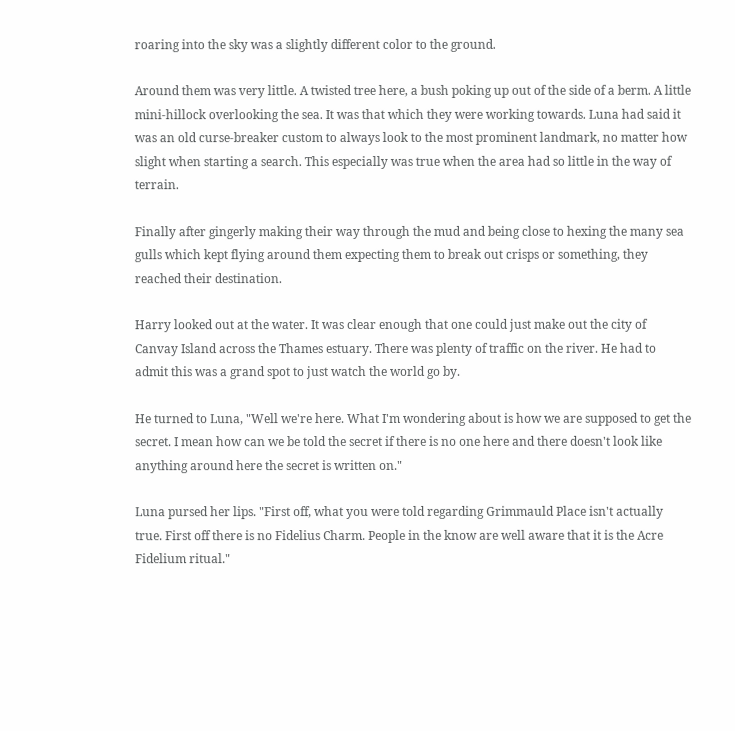roaring into the sky was a slightly different color to the ground.

Around them was very little. A twisted tree here, a bush poking up out of the side of a berm. A little mini-hillock overlooking the sea. It was that which they were working towards. Luna had said it was an old curse-breaker custom to always look to the most prominent landmark, no matter how slight when starting a search. This especially was true when the area had so little in the way of terrain.

Finally after gingerly making their way through the mud and being close to hexing the many sea gulls which kept flying around them expecting them to break out crisps or something, they reached their destination.

Harry looked out at the water. It was clear enough that one could just make out the city of Canvay Island across the Thames estuary. There was plenty of traffic on the river. He had to admit this was a grand spot to just watch the world go by.

He turned to Luna, "Well we're here. What I'm wondering about is how we are supposed to get the secret. I mean how can we be told the secret if there is no one here and there doesn't look like anything around here the secret is written on."

Luna pursed her lips. "First off, what you were told regarding Grimmauld Place isn't actually true. First off there is no Fidelius Charm. People in the know are well aware that it is the Acre Fidelium ritual."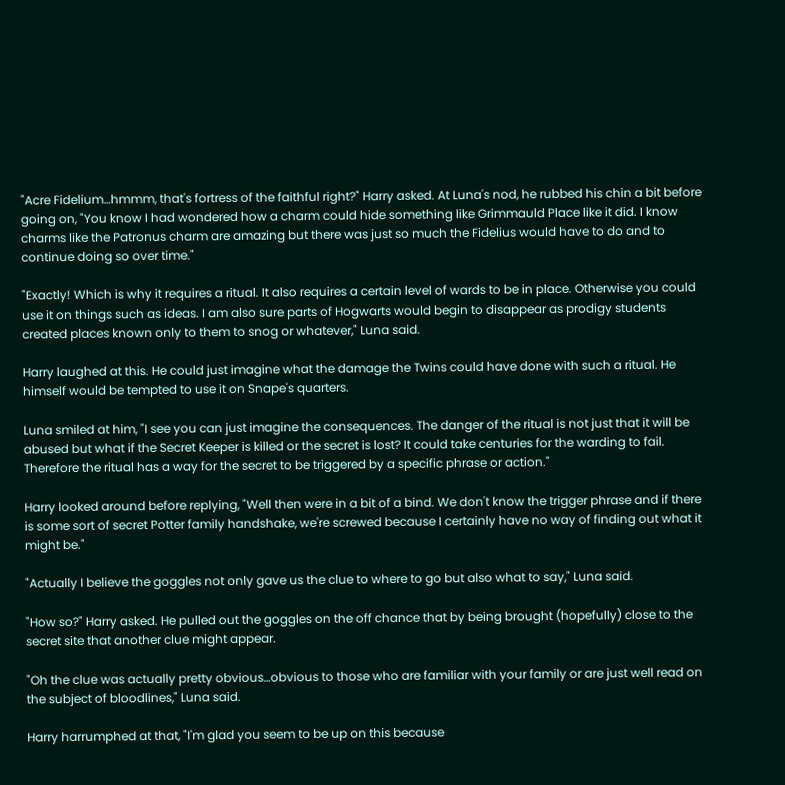"Acre Fidelium…hmmm, that's fortress of the faithful right?" Harry asked. At Luna's nod, he rubbed his chin a bit before going on, "You know I had wondered how a charm could hide something like Grimmauld Place like it did. I know charms like the Patronus charm are amazing but there was just so much the Fidelius would have to do and to continue doing so over time."

"Exactly! Which is why it requires a ritual. It also requires a certain level of wards to be in place. Otherwise you could use it on things such as ideas. I am also sure parts of Hogwarts would begin to disappear as prodigy students created places known only to them to snog or whatever," Luna said.

Harry laughed at this. He could just imagine what the damage the Twins could have done with such a ritual. He himself would be tempted to use it on Snape's quarters.

Luna smiled at him, "I see you can just imagine the consequences. The danger of the ritual is not just that it will be abused but what if the Secret Keeper is killed or the secret is lost? It could take centuries for the warding to fail. Therefore the ritual has a way for the secret to be triggered by a specific phrase or action."

Harry looked around before replying, "Well then were in a bit of a bind. We don't know the trigger phrase and if there is some sort of secret Potter family handshake, we're screwed because I certainly have no way of finding out what it might be."

"Actually I believe the goggles not only gave us the clue to where to go but also what to say," Luna said.

"How so?" Harry asked. He pulled out the goggles on the off chance that by being brought (hopefully) close to the secret site that another clue might appear.

"Oh the clue was actually pretty obvious…obvious to those who are familiar with your family or are just well read on the subject of bloodlines," Luna said.

Harry harrumphed at that, "I'm glad you seem to be up on this because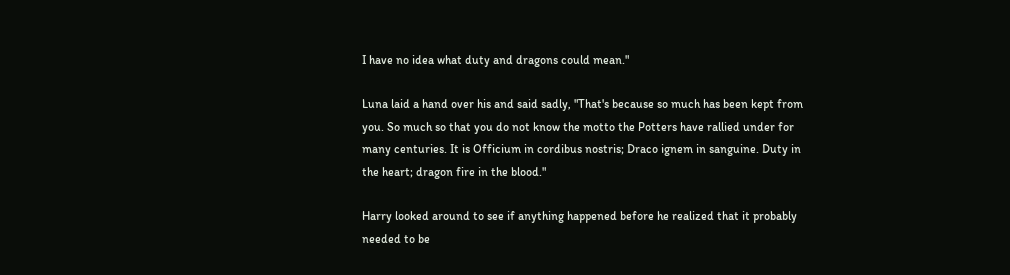I have no idea what duty and dragons could mean."

Luna laid a hand over his and said sadly, "That's because so much has been kept from you. So much so that you do not know the motto the Potters have rallied under for many centuries. It is Officium in cordibus nostris; Draco ignem in sanguine. Duty in the heart; dragon fire in the blood."

Harry looked around to see if anything happened before he realized that it probably needed to be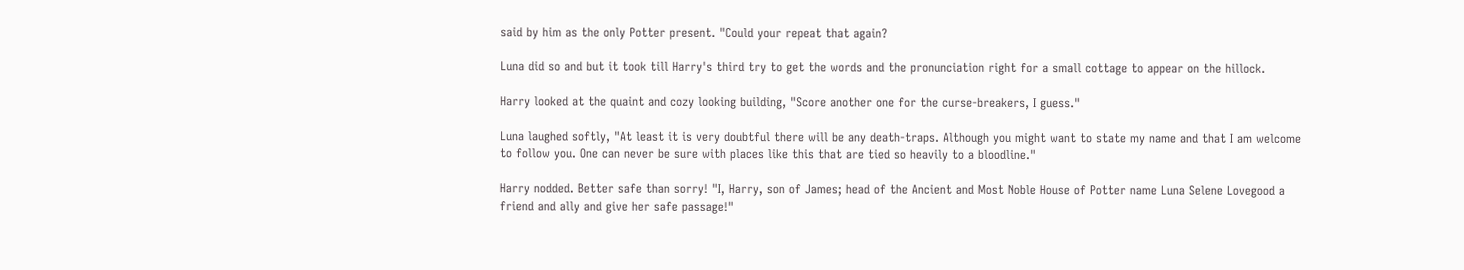said by him as the only Potter present. "Could your repeat that again?

Luna did so and but it took till Harry's third try to get the words and the pronunciation right for a small cottage to appear on the hillock.

Harry looked at the quaint and cozy looking building, "Score another one for the curse-breakers, I guess."

Luna laughed softly, "At least it is very doubtful there will be any death-traps. Although you might want to state my name and that I am welcome to follow you. One can never be sure with places like this that are tied so heavily to a bloodline."

Harry nodded. Better safe than sorry! "I, Harry, son of James; head of the Ancient and Most Noble House of Potter name Luna Selene Lovegood a friend and ally and give her safe passage!"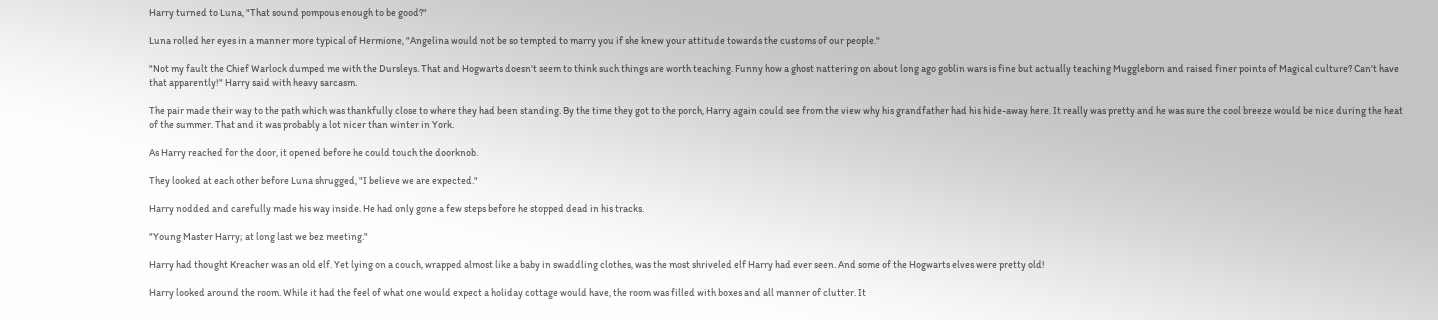Harry turned to Luna, "That sound pompous enough to be good?"

Luna rolled her eyes in a manner more typical of Hermione, "Angelina would not be so tempted to marry you if she knew your attitude towards the customs of our people."

"Not my fault the Chief Warlock dumped me with the Dursleys. That and Hogwarts doesn't seem to think such things are worth teaching. Funny how a ghost nattering on about long ago goblin wars is fine but actually teaching Muggleborn and raised finer points of Magical culture? Can't have that apparently!" Harry said with heavy sarcasm.

The pair made their way to the path which was thankfully close to where they had been standing. By the time they got to the porch, Harry again could see from the view why his grandfather had his hide-away here. It really was pretty and he was sure the cool breeze would be nice during the heat of the summer. That and it was probably a lot nicer than winter in York.

As Harry reached for the door, it opened before he could touch the doorknob.

They looked at each other before Luna shrugged, "I believe we are expected."

Harry nodded and carefully made his way inside. He had only gone a few steps before he stopped dead in his tracks.

"Young Master Harry; at long last we bez meeting."

Harry had thought Kreacher was an old elf. Yet lying on a couch, wrapped almost like a baby in swaddling clothes, was the most shriveled elf Harry had ever seen. And some of the Hogwarts elves were pretty old!

Harry looked around the room. While it had the feel of what one would expect a holiday cottage would have, the room was filled with boxes and all manner of clutter. It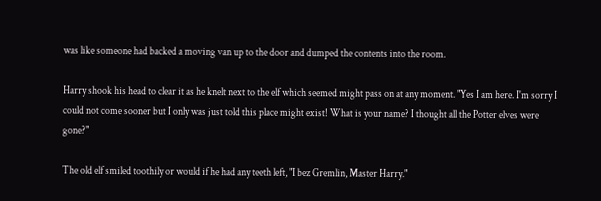was like someone had backed a moving van up to the door and dumped the contents into the room.

Harry shook his head to clear it as he knelt next to the elf which seemed might pass on at any moment. "Yes I am here. I'm sorry I could not come sooner but I only was just told this place might exist! What is your name? I thought all the Potter elves were gone?"

The old elf smiled toothily or would if he had any teeth left, "I bez Gremlin, Master Harry."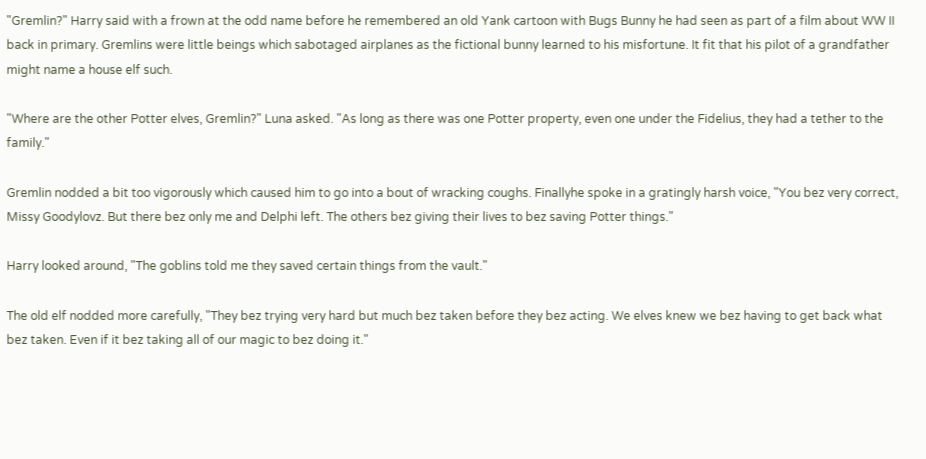"Gremlin?" Harry said with a frown at the odd name before he remembered an old Yank cartoon with Bugs Bunny he had seen as part of a film about WW II back in primary. Gremlins were little beings which sabotaged airplanes as the fictional bunny learned to his misfortune. It fit that his pilot of a grandfather might name a house elf such.

"Where are the other Potter elves, Gremlin?" Luna asked. "As long as there was one Potter property, even one under the Fidelius, they had a tether to the family."

Gremlin nodded a bit too vigorously which caused him to go into a bout of wracking coughs. Finallyhe spoke in a gratingly harsh voice, "You bez very correct, Missy Goodylovz. But there bez only me and Delphi left. The others bez giving their lives to bez saving Potter things."

Harry looked around, "The goblins told me they saved certain things from the vault."

The old elf nodded more carefully, "They bez trying very hard but much bez taken before they bez acting. We elves knew we bez having to get back what bez taken. Even if it bez taking all of our magic to bez doing it."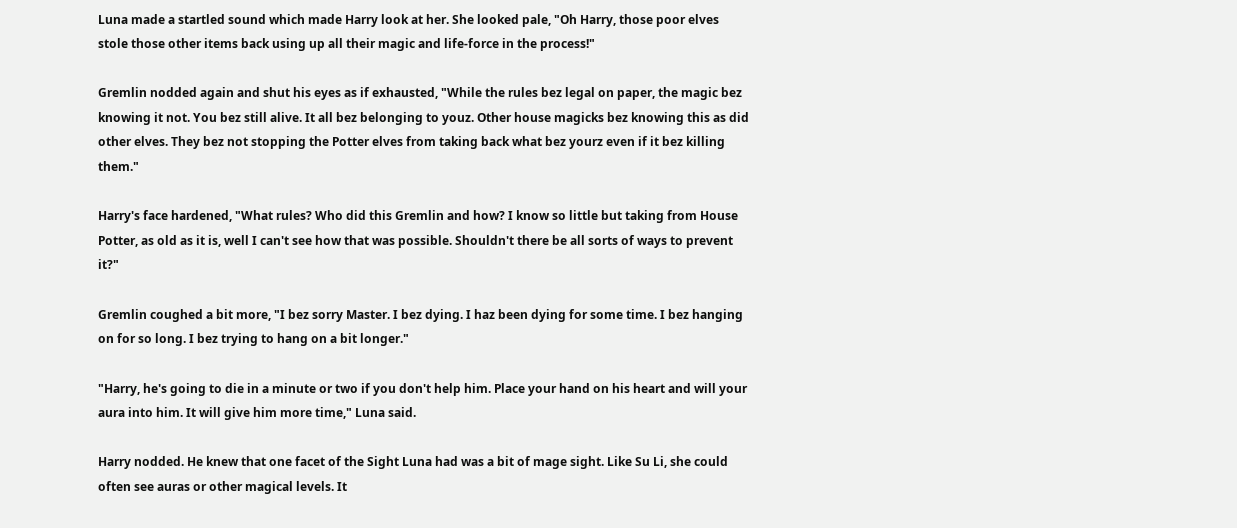Luna made a startled sound which made Harry look at her. She looked pale, "Oh Harry, those poor elves stole those other items back using up all their magic and life-force in the process!"

Gremlin nodded again and shut his eyes as if exhausted, "While the rules bez legal on paper, the magic bez knowing it not. You bez still alive. It all bez belonging to youz. Other house magicks bez knowing this as did other elves. They bez not stopping the Potter elves from taking back what bez yourz even if it bez killing them."

Harry's face hardened, "What rules? Who did this Gremlin and how? I know so little but taking from House Potter, as old as it is, well I can't see how that was possible. Shouldn't there be all sorts of ways to prevent it?"

Gremlin coughed a bit more, "I bez sorry Master. I bez dying. I haz been dying for some time. I bez hanging on for so long. I bez trying to hang on a bit longer."

"Harry, he's going to die in a minute or two if you don't help him. Place your hand on his heart and will your aura into him. It will give him more time," Luna said.

Harry nodded. He knew that one facet of the Sight Luna had was a bit of mage sight. Like Su Li, she could often see auras or other magical levels. It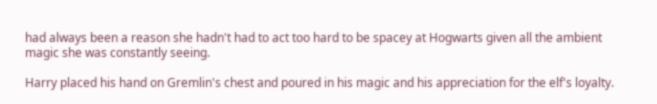had always been a reason she hadn't had to act too hard to be spacey at Hogwarts given all the ambient magic she was constantly seeing.

Harry placed his hand on Gremlin's chest and poured in his magic and his appreciation for the elf's loyalty.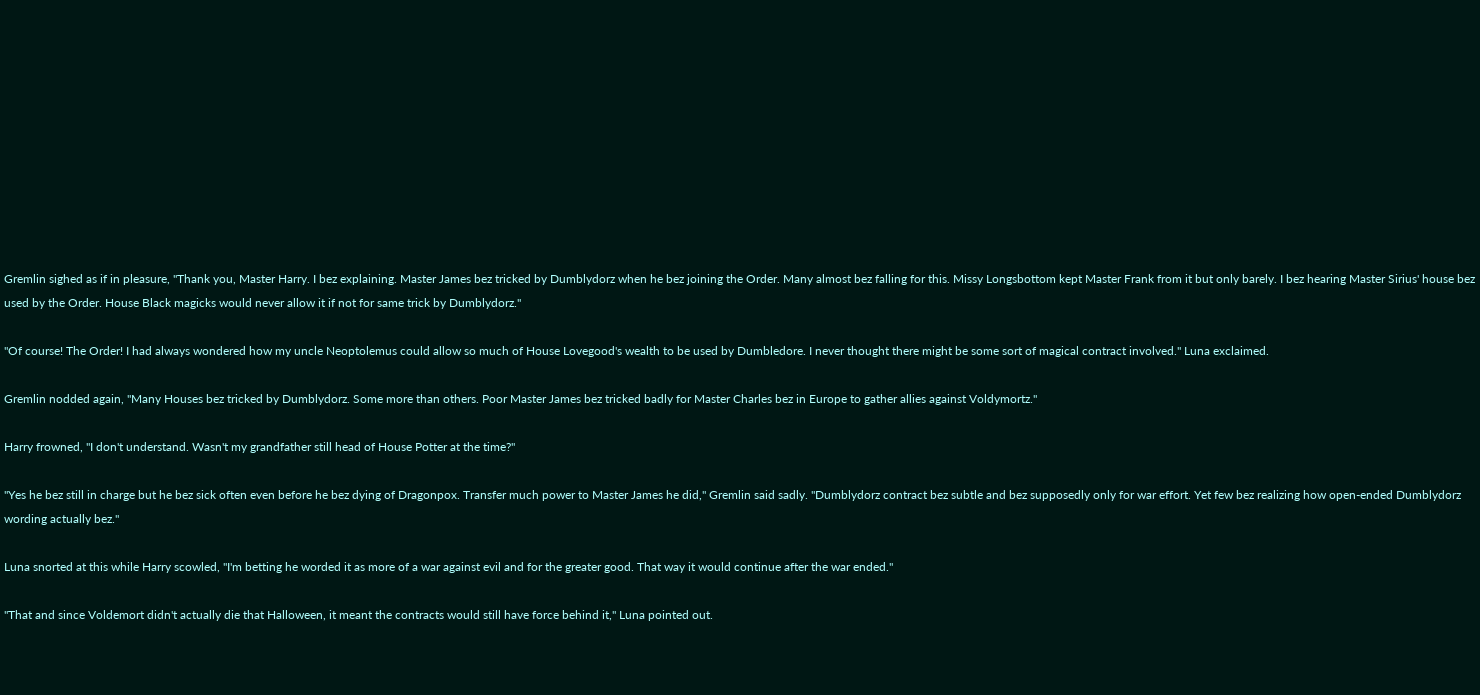Gremlin sighed as if in pleasure, "Thank you, Master Harry. I bez explaining. Master James bez tricked by Dumblydorz when he bez joining the Order. Many almost bez falling for this. Missy Longsbottom kept Master Frank from it but only barely. I bez hearing Master Sirius' house bez used by the Order. House Black magicks would never allow it if not for same trick by Dumblydorz."

"Of course! The Order! I had always wondered how my uncle Neoptolemus could allow so much of House Lovegood's wealth to be used by Dumbledore. I never thought there might be some sort of magical contract involved." Luna exclaimed.

Gremlin nodded again, "Many Houses bez tricked by Dumblydorz. Some more than others. Poor Master James bez tricked badly for Master Charles bez in Europe to gather allies against Voldymortz."

Harry frowned, "I don't understand. Wasn't my grandfather still head of House Potter at the time?"

"Yes he bez still in charge but he bez sick often even before he bez dying of Dragonpox. Transfer much power to Master James he did," Gremlin said sadly. "Dumblydorz contract bez subtle and bez supposedly only for war effort. Yet few bez realizing how open-ended Dumblydorz wording actually bez."

Luna snorted at this while Harry scowled, "I'm betting he worded it as more of a war against evil and for the greater good. That way it would continue after the war ended."

"That and since Voldemort didn't actually die that Halloween, it meant the contracts would still have force behind it," Luna pointed out.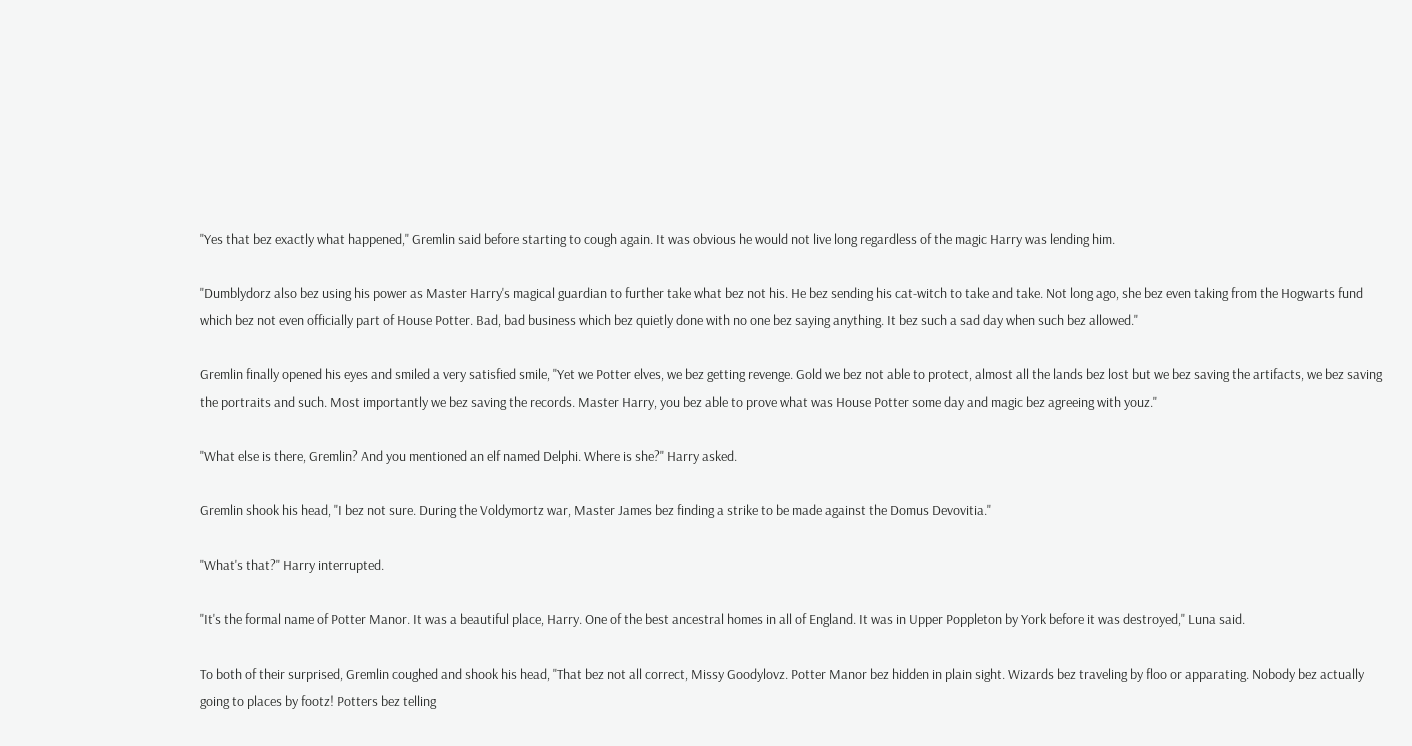"Yes that bez exactly what happened," Gremlin said before starting to cough again. It was obvious he would not live long regardless of the magic Harry was lending him.

"Dumblydorz also bez using his power as Master Harry's magical guardian to further take what bez not his. He bez sending his cat-witch to take and take. Not long ago, she bez even taking from the Hogwarts fund which bez not even officially part of House Potter. Bad, bad business which bez quietly done with no one bez saying anything. It bez such a sad day when such bez allowed."

Gremlin finally opened his eyes and smiled a very satisfied smile, "Yet we Potter elves, we bez getting revenge. Gold we bez not able to protect, almost all the lands bez lost but we bez saving the artifacts, we bez saving the portraits and such. Most importantly we bez saving the records. Master Harry, you bez able to prove what was House Potter some day and magic bez agreeing with youz."

"What else is there, Gremlin? And you mentioned an elf named Delphi. Where is she?" Harry asked.

Gremlin shook his head, "I bez not sure. During the Voldymortz war, Master James bez finding a strike to be made against the Domus Devovitia."

"What's that?" Harry interrupted.

"It's the formal name of Potter Manor. It was a beautiful place, Harry. One of the best ancestral homes in all of England. It was in Upper Poppleton by York before it was destroyed," Luna said.

To both of their surprised, Gremlin coughed and shook his head, "That bez not all correct, Missy Goodylovz. Potter Manor bez hidden in plain sight. Wizards bez traveling by floo or apparating. Nobody bez actually going to places by footz! Potters bez telling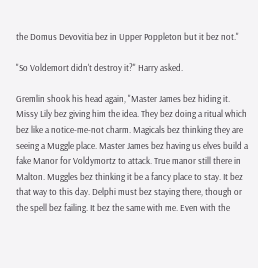the Domus Devovitia bez in Upper Poppleton but it bez not."

"So Voldemort didn't destroy it?" Harry asked.

Gremlin shook his head again, "Master James bez hiding it. Missy Lily bez giving him the idea. They bez doing a ritual which bez like a notice-me-not charm. Magicals bez thinking they are seeing a Muggle place. Master James bez having us elves build a fake Manor for Voldymortz to attack. True manor still there in Malton. Muggles bez thinking it be a fancy place to stay. It bez that way to this day. Delphi must bez staying there, though or the spell bez failing. It bez the same with me. Even with the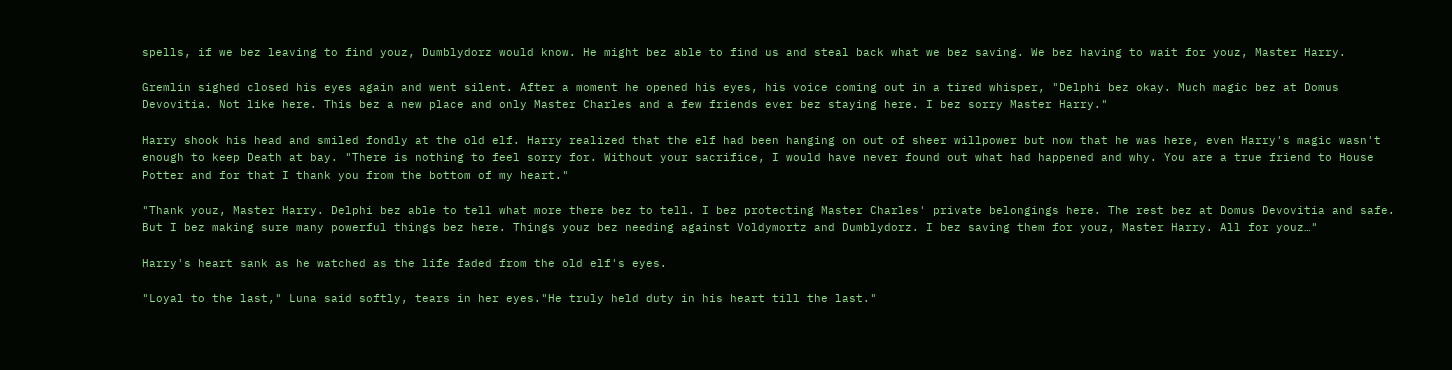spells, if we bez leaving to find youz, Dumblydorz would know. He might bez able to find us and steal back what we bez saving. We bez having to wait for youz, Master Harry.

Gremlin sighed closed his eyes again and went silent. After a moment he opened his eyes, his voice coming out in a tired whisper, "Delphi bez okay. Much magic bez at Domus Devovitia. Not like here. This bez a new place and only Master Charles and a few friends ever bez staying here. I bez sorry Master Harry."

Harry shook his head and smiled fondly at the old elf. Harry realized that the elf had been hanging on out of sheer willpower but now that he was here, even Harry's magic wasn't enough to keep Death at bay. "There is nothing to feel sorry for. Without your sacrifice, I would have never found out what had happened and why. You are a true friend to House Potter and for that I thank you from the bottom of my heart."

"Thank youz, Master Harry. Delphi bez able to tell what more there bez to tell. I bez protecting Master Charles' private belongings here. The rest bez at Domus Devovitia and safe. But I bez making sure many powerful things bez here. Things youz bez needing against Voldymortz and Dumblydorz. I bez saving them for youz, Master Harry. All for youz…"

Harry's heart sank as he watched as the life faded from the old elf's eyes.

"Loyal to the last," Luna said softly, tears in her eyes."He truly held duty in his heart till the last."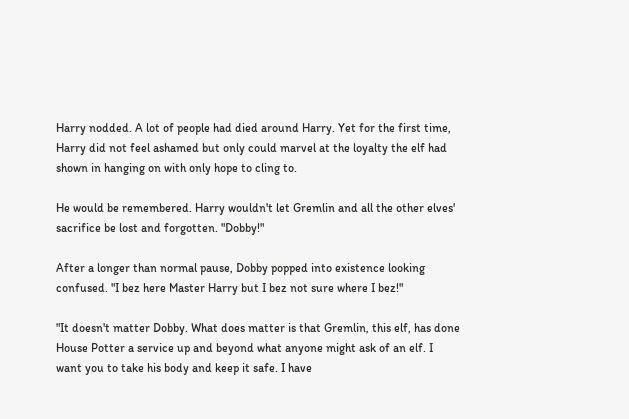Harry nodded. A lot of people had died around Harry. Yet for the first time, Harry did not feel ashamed but only could marvel at the loyalty the elf had shown in hanging on with only hope to cling to.

He would be remembered. Harry wouldn't let Gremlin and all the other elves' sacrifice be lost and forgotten. "Dobby!"

After a longer than normal pause, Dobby popped into existence looking confused. "I bez here Master Harry but I bez not sure where I bez!"

"It doesn't matter Dobby. What does matter is that Gremlin, this elf, has done House Potter a service up and beyond what anyone might ask of an elf. I want you to take his body and keep it safe. I have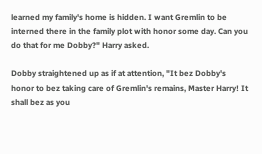learned my family's home is hidden. I want Gremlin to be interned there in the family plot with honor some day. Can you do that for me Dobby?" Harry asked.

Dobby straightened up as if at attention, "It bez Dobby's honor to bez taking care of Gremlin's remains, Master Harry! It shall bez as you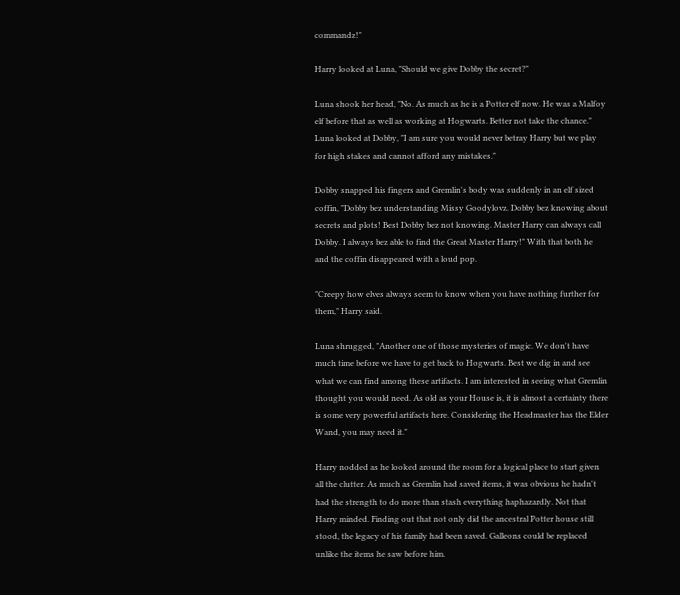commandz!"

Harry looked at Luna, "Should we give Dobby the secret?"

Luna shook her head, "No. As much as he is a Potter elf now. He was a Malfoy elf before that as well as working at Hogwarts. Better not take the chance." Luna looked at Dobby, "I am sure you would never betray Harry but we play for high stakes and cannot afford any mistakes."

Dobby snapped his fingers and Gremlin's body was suddenly in an elf sized coffin, "Dobby bez understanding Missy Goodylovz. Dobby bez knowing about secrets and plots! Best Dobby bez not knowing. Master Harry can always call Dobby. I always bez able to find the Great Master Harry!" With that both he and the coffin disappeared with a loud pop.

"Creepy how elves always seem to know when you have nothing further for them," Harry said.

Luna shrugged, "Another one of those mysteries of magic. We don't have much time before we have to get back to Hogwarts. Best we dig in and see what we can find among these artifacts. I am interested in seeing what Gremlin thought you would need. As old as your House is, it is almost a certainty there is some very powerful artifacts here. Considering the Headmaster has the Elder Wand, you may need it."

Harry nodded as he looked around the room for a logical place to start given all the clutter. As much as Gremlin had saved items, it was obvious he hadn't had the strength to do more than stash everything haphazardly. Not that Harry minded. Finding out that not only did the ancestral Potter house still stood, the legacy of his family had been saved. Galleons could be replaced unlike the items he saw before him.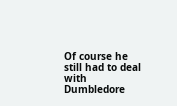Of course he still had to deal with Dumbledore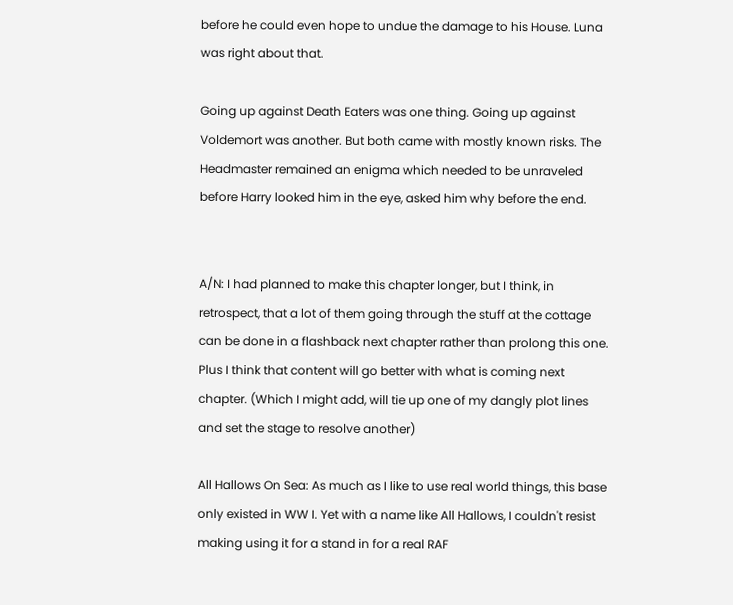before he could even hope to undue the damage to his House. Luna was right about that.

Going up against Death Eaters was one thing. Going up against Voldemort was another. But both came with mostly known risks. The Headmaster remained an enigma which needed to be unraveled before Harry looked him in the eye, asked him why before the end.


A/N: I had planned to make this chapter longer, but I think, in retrospect, that a lot of them going through the stuff at the cottage can be done in a flashback next chapter rather than prolong this one. Plus I think that content will go better with what is coming next chapter. (Which I might add, will tie up one of my dangly plot lines and set the stage to resolve another)

All Hallows On Sea: As much as I like to use real world things, this base only existed in WW I. Yet with a name like All Hallows, I couldn't resist making using it for a stand in for a real RAF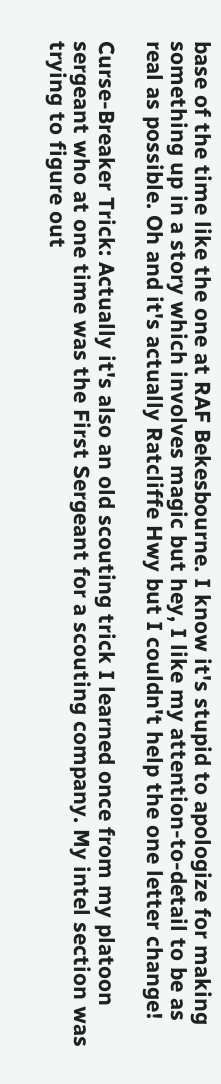base of the time like the one at RAF Bekesbourne. I know it's stupid to apologize for making something up in a story which involves magic but hey, I like my attention-to-detail to be as real as possible. Oh and it's actually Ratcliffe Hwy but I couldn't help the one letter change!

Curse-Breaker Trick: Actually it's also an old scouting trick I learned once from my platoon sergeant who at one time was the First Sergeant for a scouting company. My intel section was trying to figure out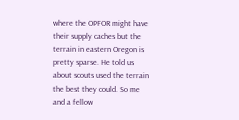where the OPFOR might have their supply caches but the terrain in eastern Oregon is pretty sparse. He told us about scouts used the terrain the best they could. So me and a fellow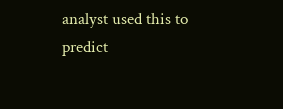analyst used this to predict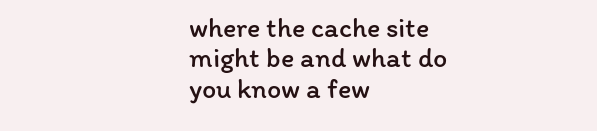where the cache site might be and what do you know a few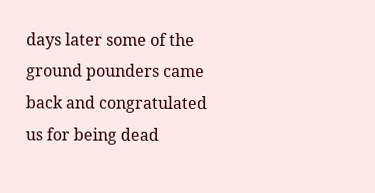days later some of the ground pounders came back and congratulated us for being dead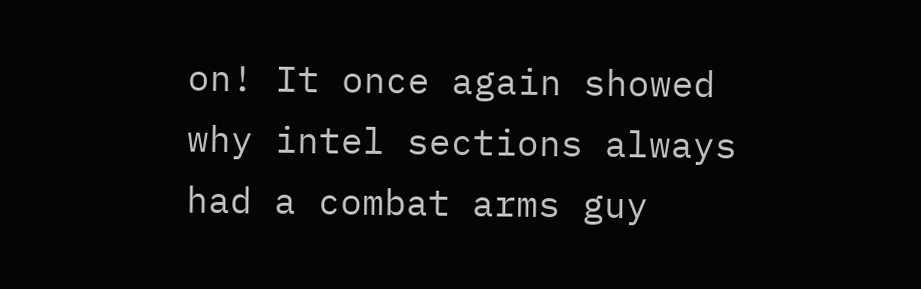on! It once again showed why intel sections always had a combat arms guy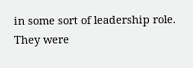in some sort of leadership role. They were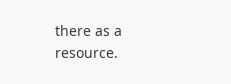there as a resource.